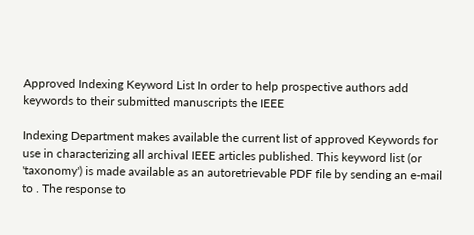Approved Indexing Keyword List In order to help prospective authors add keywords to their submitted manuscripts the IEEE

Indexing Department makes available the current list of approved Keywords for use in characterizing all archival IEEE articles published. This keyword list (or 'taxonomy') is made available as an autoretrievable PDF file by sending an e-mail to . The response to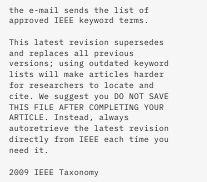the e-mail sends the list of approved IEEE keyword terms.

This latest revision supersedes and replaces all previous versions; using outdated keyword lists will make articles harder for researchers to locate and cite. We suggest you DO NOT SAVE THIS FILE AFTER COMPLETING YOUR ARTICLE. Instead, always autoretrieve the latest revision directly from IEEE each time you need it.

2009 IEEE Taxonomy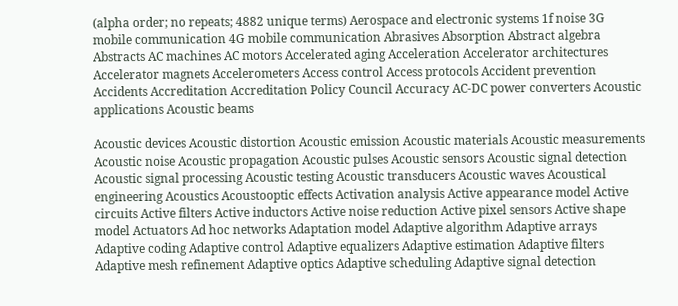(alpha order; no repeats; 4882 unique terms) Aerospace and electronic systems 1f noise 3G mobile communication 4G mobile communication Abrasives Absorption Abstract algebra Abstracts AC machines AC motors Accelerated aging Acceleration Accelerator architectures Accelerator magnets Accelerometers Access control Access protocols Accident prevention Accidents Accreditation Accreditation Policy Council Accuracy AC-DC power converters Acoustic applications Acoustic beams

Acoustic devices Acoustic distortion Acoustic emission Acoustic materials Acoustic measurements Acoustic noise Acoustic propagation Acoustic pulses Acoustic sensors Acoustic signal detection Acoustic signal processing Acoustic testing Acoustic transducers Acoustic waves Acoustical engineering Acoustics Acoustooptic effects Activation analysis Active appearance model Active circuits Active filters Active inductors Active noise reduction Active pixel sensors Active shape model Actuators Ad hoc networks Adaptation model Adaptive algorithm Adaptive arrays Adaptive coding Adaptive control Adaptive equalizers Adaptive estimation Adaptive filters Adaptive mesh refinement Adaptive optics Adaptive scheduling Adaptive signal detection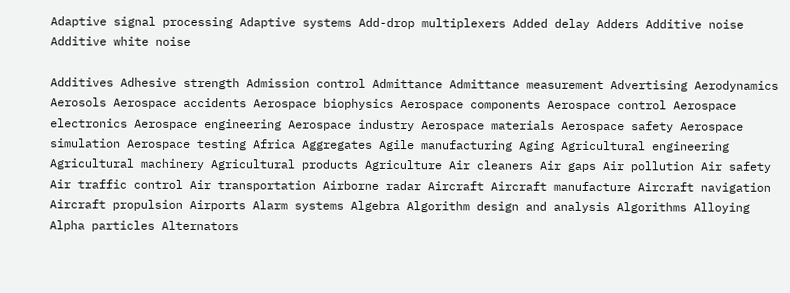Adaptive signal processing Adaptive systems Add-drop multiplexers Added delay Adders Additive noise Additive white noise

Additives Adhesive strength Admission control Admittance Admittance measurement Advertising Aerodynamics Aerosols Aerospace accidents Aerospace biophysics Aerospace components Aerospace control Aerospace electronics Aerospace engineering Aerospace industry Aerospace materials Aerospace safety Aerospace simulation Aerospace testing Africa Aggregates Agile manufacturing Aging Agricultural engineering Agricultural machinery Agricultural products Agriculture Air cleaners Air gaps Air pollution Air safety Air traffic control Air transportation Airborne radar Aircraft Aircraft manufacture Aircraft navigation Aircraft propulsion Airports Alarm systems Algebra Algorithm design and analysis Algorithms Alloying Alpha particles Alternators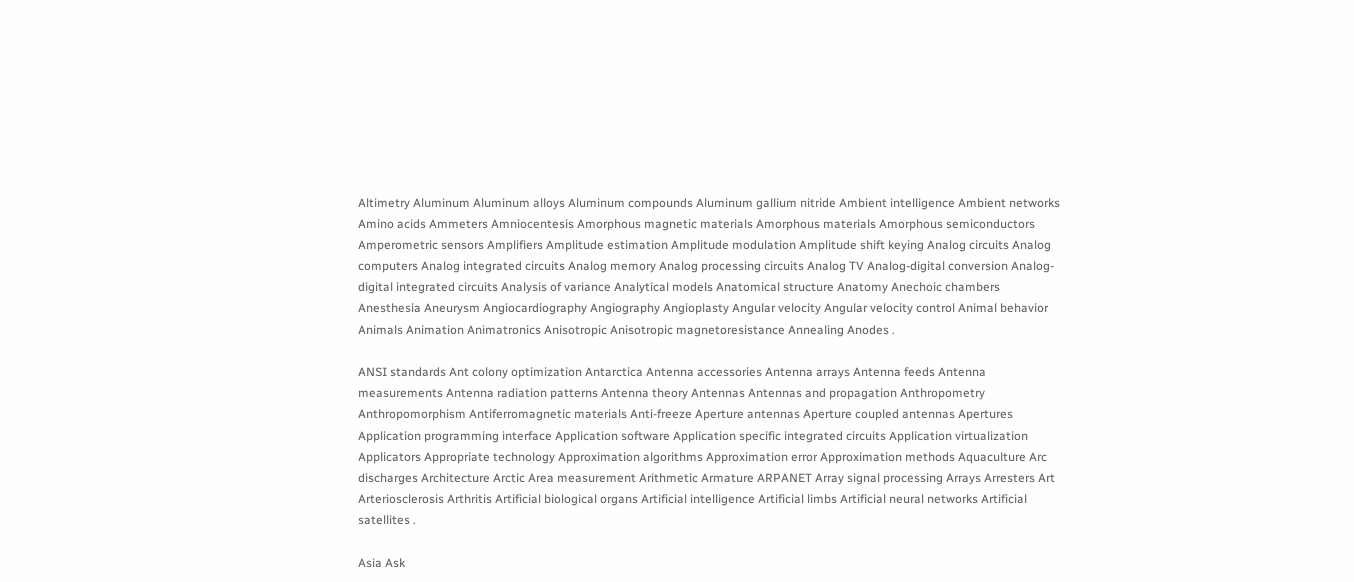Altimetry Aluminum Aluminum alloys Aluminum compounds Aluminum gallium nitride Ambient intelligence Ambient networks Amino acids Ammeters Amniocentesis Amorphous magnetic materials Amorphous materials Amorphous semiconductors Amperometric sensors Amplifiers Amplitude estimation Amplitude modulation Amplitude shift keying Analog circuits Analog computers Analog integrated circuits Analog memory Analog processing circuits Analog TV Analog-digital conversion Analog-digital integrated circuits Analysis of variance Analytical models Anatomical structure Anatomy Anechoic chambers Anesthesia Aneurysm Angiocardiography Angiography Angioplasty Angular velocity Angular velocity control Animal behavior Animals Animation Animatronics Anisotropic Anisotropic magnetoresistance Annealing Anodes .

ANSI standards Ant colony optimization Antarctica Antenna accessories Antenna arrays Antenna feeds Antenna measurements Antenna radiation patterns Antenna theory Antennas Antennas and propagation Anthropometry Anthropomorphism Antiferromagnetic materials Anti-freeze Aperture antennas Aperture coupled antennas Apertures Application programming interface Application software Application specific integrated circuits Application virtualization Applicators Appropriate technology Approximation algorithms Approximation error Approximation methods Aquaculture Arc discharges Architecture Arctic Area measurement Arithmetic Armature ARPANET Array signal processing Arrays Arresters Art Arteriosclerosis Arthritis Artificial biological organs Artificial intelligence Artificial limbs Artificial neural networks Artificial satellites .

Asia Ask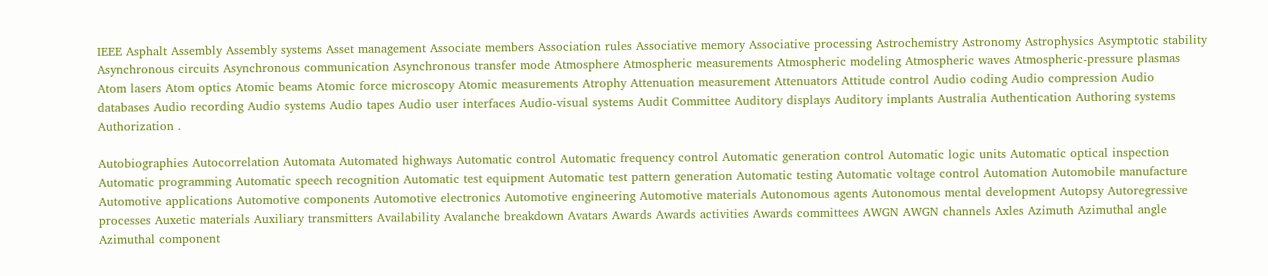IEEE Asphalt Assembly Assembly systems Asset management Associate members Association rules Associative memory Associative processing Astrochemistry Astronomy Astrophysics Asymptotic stability Asynchronous circuits Asynchronous communication Asynchronous transfer mode Atmosphere Atmospheric measurements Atmospheric modeling Atmospheric waves Atmospheric-pressure plasmas Atom lasers Atom optics Atomic beams Atomic force microscopy Atomic measurements Atrophy Attenuation measurement Attenuators Attitude control Audio coding Audio compression Audio databases Audio recording Audio systems Audio tapes Audio user interfaces Audio-visual systems Audit Committee Auditory displays Auditory implants Australia Authentication Authoring systems Authorization .

Autobiographies Autocorrelation Automata Automated highways Automatic control Automatic frequency control Automatic generation control Automatic logic units Automatic optical inspection Automatic programming Automatic speech recognition Automatic test equipment Automatic test pattern generation Automatic testing Automatic voltage control Automation Automobile manufacture Automotive applications Automotive components Automotive electronics Automotive engineering Automotive materials Autonomous agents Autonomous mental development Autopsy Autoregressive processes Auxetic materials Auxiliary transmitters Availability Avalanche breakdown Avatars Awards Awards activities Awards committees AWGN AWGN channels Axles Azimuth Azimuthal angle Azimuthal component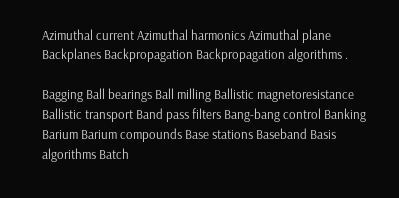Azimuthal current Azimuthal harmonics Azimuthal plane Backplanes Backpropagation Backpropagation algorithms .

Bagging Ball bearings Ball milling Ballistic magnetoresistance Ballistic transport Band pass filters Bang-bang control Banking Barium Barium compounds Base stations Baseband Basis algorithms Batch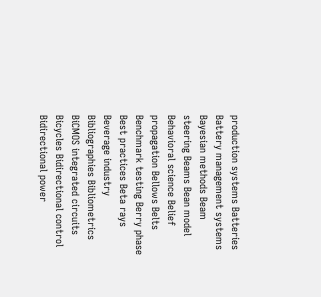production systems Batteries Battery management systems Bayesian methods Beam steering Beams Bean model Behavioral science Belief propagation Bellows Belts Benchmark testing Berry phase Best practices Beta rays Beverage industry Bibliographies Bibliometrics BiCMOS integrated circuits Bicycles Bidirectional control Bidirectional power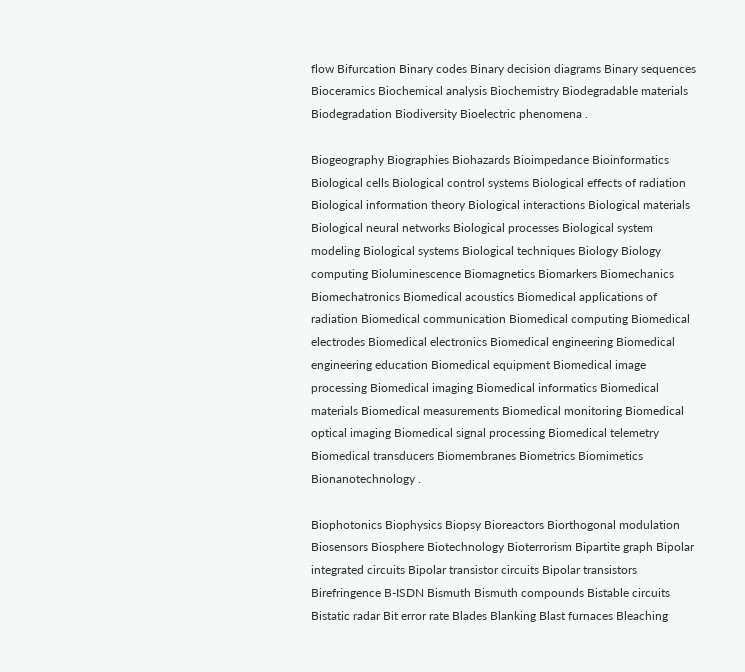flow Bifurcation Binary codes Binary decision diagrams Binary sequences Bioceramics Biochemical analysis Biochemistry Biodegradable materials Biodegradation Biodiversity Bioelectric phenomena .

Biogeography Biographies Biohazards Bioimpedance Bioinformatics Biological cells Biological control systems Biological effects of radiation Biological information theory Biological interactions Biological materials Biological neural networks Biological processes Biological system modeling Biological systems Biological techniques Biology Biology computing Bioluminescence Biomagnetics Biomarkers Biomechanics Biomechatronics Biomedical acoustics Biomedical applications of radiation Biomedical communication Biomedical computing Biomedical electrodes Biomedical electronics Biomedical engineering Biomedical engineering education Biomedical equipment Biomedical image processing Biomedical imaging Biomedical informatics Biomedical materials Biomedical measurements Biomedical monitoring Biomedical optical imaging Biomedical signal processing Biomedical telemetry Biomedical transducers Biomembranes Biometrics Biomimetics Bionanotechnology .

Biophotonics Biophysics Biopsy Bioreactors Biorthogonal modulation Biosensors Biosphere Biotechnology Bioterrorism Bipartite graph Bipolar integrated circuits Bipolar transistor circuits Bipolar transistors Birefringence B-ISDN Bismuth Bismuth compounds Bistable circuits Bistatic radar Bit error rate Blades Blanking Blast furnaces Bleaching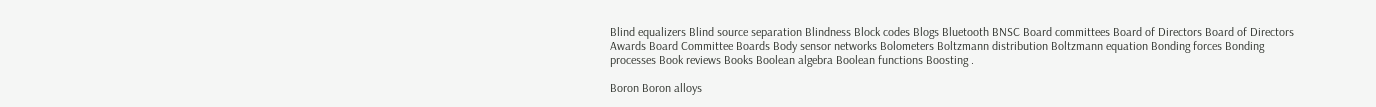Blind equalizers Blind source separation Blindness Block codes Blogs Bluetooth BNSC Board committees Board of Directors Board of Directors Awards Board Committee Boards Body sensor networks Bolometers Boltzmann distribution Boltzmann equation Bonding forces Bonding processes Book reviews Books Boolean algebra Boolean functions Boosting .

Boron Boron alloys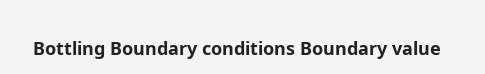Bottling Boundary conditions Boundary value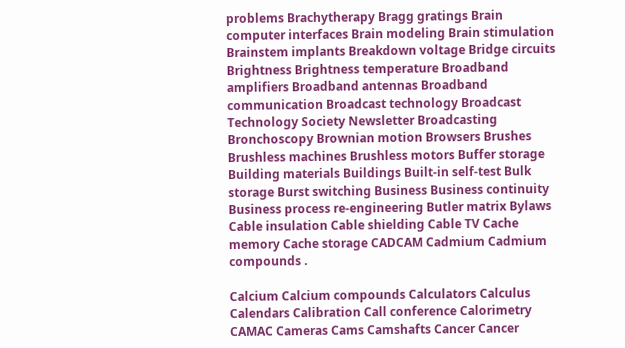problems Brachytherapy Bragg gratings Brain computer interfaces Brain modeling Brain stimulation Brainstem implants Breakdown voltage Bridge circuits Brightness Brightness temperature Broadband amplifiers Broadband antennas Broadband communication Broadcast technology Broadcast Technology Society Newsletter Broadcasting Bronchoscopy Brownian motion Browsers Brushes Brushless machines Brushless motors Buffer storage Building materials Buildings Built-in self-test Bulk storage Burst switching Business Business continuity Business process re-engineering Butler matrix Bylaws Cable insulation Cable shielding Cable TV Cache memory Cache storage CADCAM Cadmium Cadmium compounds .

Calcium Calcium compounds Calculators Calculus Calendars Calibration Call conference Calorimetry CAMAC Cameras Cams Camshafts Cancer Cancer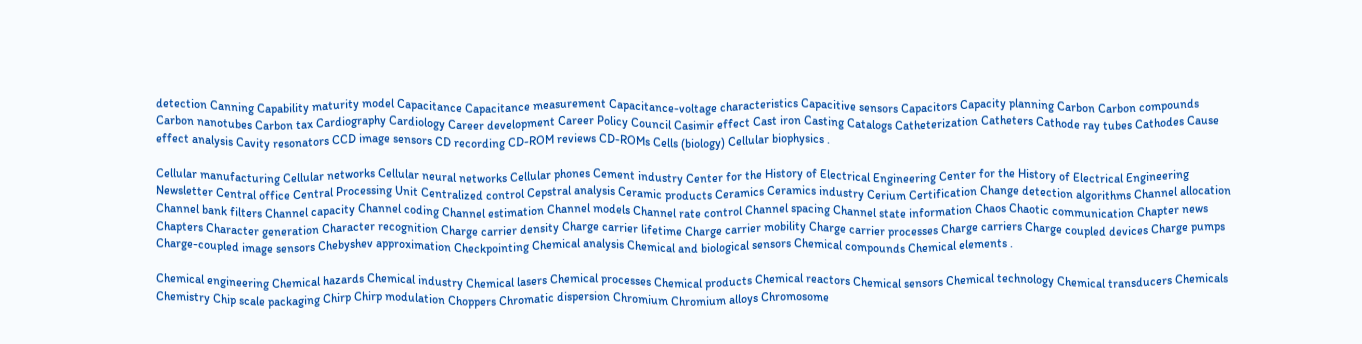detection Canning Capability maturity model Capacitance Capacitance measurement Capacitance-voltage characteristics Capacitive sensors Capacitors Capacity planning Carbon Carbon compounds Carbon nanotubes Carbon tax Cardiography Cardiology Career development Career Policy Council Casimir effect Cast iron Casting Catalogs Catheterization Catheters Cathode ray tubes Cathodes Cause effect analysis Cavity resonators CCD image sensors CD recording CD-ROM reviews CD-ROMs Cells (biology) Cellular biophysics .

Cellular manufacturing Cellular networks Cellular neural networks Cellular phones Cement industry Center for the History of Electrical Engineering Center for the History of Electrical Engineering Newsletter Central office Central Processing Unit Centralized control Cepstral analysis Ceramic products Ceramics Ceramics industry Cerium Certification Change detection algorithms Channel allocation Channel bank filters Channel capacity Channel coding Channel estimation Channel models Channel rate control Channel spacing Channel state information Chaos Chaotic communication Chapter news Chapters Character generation Character recognition Charge carrier density Charge carrier lifetime Charge carrier mobility Charge carrier processes Charge carriers Charge coupled devices Charge pumps Charge-coupled image sensors Chebyshev approximation Checkpointing Chemical analysis Chemical and biological sensors Chemical compounds Chemical elements .

Chemical engineering Chemical hazards Chemical industry Chemical lasers Chemical processes Chemical products Chemical reactors Chemical sensors Chemical technology Chemical transducers Chemicals Chemistry Chip scale packaging Chirp Chirp modulation Choppers Chromatic dispersion Chromium Chromium alloys Chromosome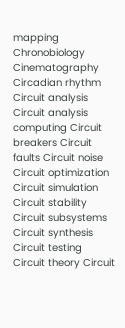mapping Chronobiology Cinematography Circadian rhythm Circuit analysis Circuit analysis computing Circuit breakers Circuit faults Circuit noise Circuit optimization Circuit simulation Circuit stability Circuit subsystems Circuit synthesis Circuit testing Circuit theory Circuit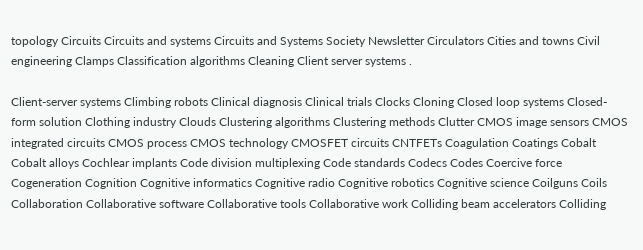topology Circuits Circuits and systems Circuits and Systems Society Newsletter Circulators Cities and towns Civil engineering Clamps Classification algorithms Cleaning Client server systems .

Client-server systems Climbing robots Clinical diagnosis Clinical trials Clocks Cloning Closed loop systems Closed-form solution Clothing industry Clouds Clustering algorithms Clustering methods Clutter CMOS image sensors CMOS integrated circuits CMOS process CMOS technology CMOSFET circuits CNTFETs Coagulation Coatings Cobalt Cobalt alloys Cochlear implants Code division multiplexing Code standards Codecs Codes Coercive force Cogeneration Cognition Cognitive informatics Cognitive radio Cognitive robotics Cognitive science Coilguns Coils Collaboration Collaborative software Collaborative tools Collaborative work Colliding beam accelerators Colliding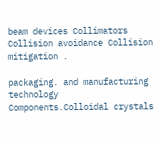beam devices Collimators Collision avoidance Collision mitigation .

packaging. and manufacturing technology Components.Colloidal crystals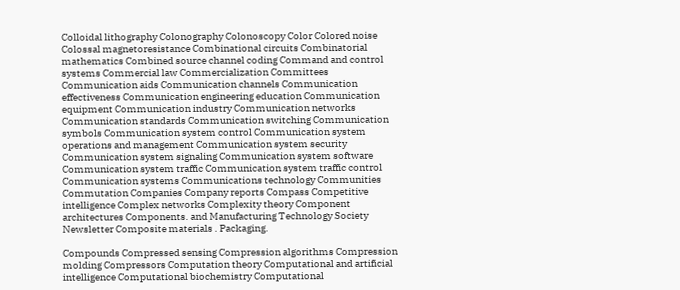Colloidal lithography Colonography Colonoscopy Color Colored noise Colossal magnetoresistance Combinational circuits Combinatorial mathematics Combined source channel coding Command and control systems Commercial law Commercialization Committees Communication aids Communication channels Communication effectiveness Communication engineering education Communication equipment Communication industry Communication networks Communication standards Communication switching Communication symbols Communication system control Communication system operations and management Communication system security Communication system signaling Communication system software Communication system traffic Communication system traffic control Communication systems Communications technology Communities Commutation Companies Company reports Compass Competitive intelligence Complex networks Complexity theory Component architectures Components. and Manufacturing Technology Society Newsletter Composite materials . Packaging.

Compounds Compressed sensing Compression algorithms Compression molding Compressors Computation theory Computational and artificial intelligence Computational biochemistry Computational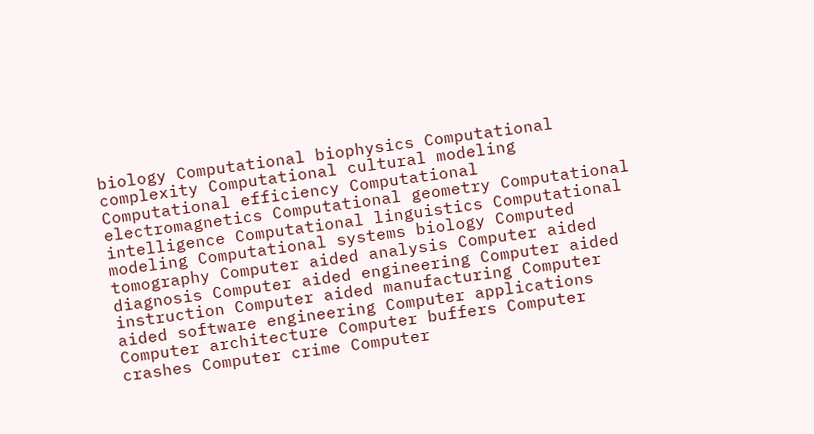biology Computational biophysics Computational complexity Computational cultural modeling Computational efficiency Computational electromagnetics Computational geometry Computational intelligence Computational linguistics Computational modeling Computational systems biology Computed tomography Computer aided analysis Computer aided diagnosis Computer aided engineering Computer aided instruction Computer aided manufacturing Computer aided software engineering Computer applications Computer architecture Computer buffers Computer crashes Computer crime Computer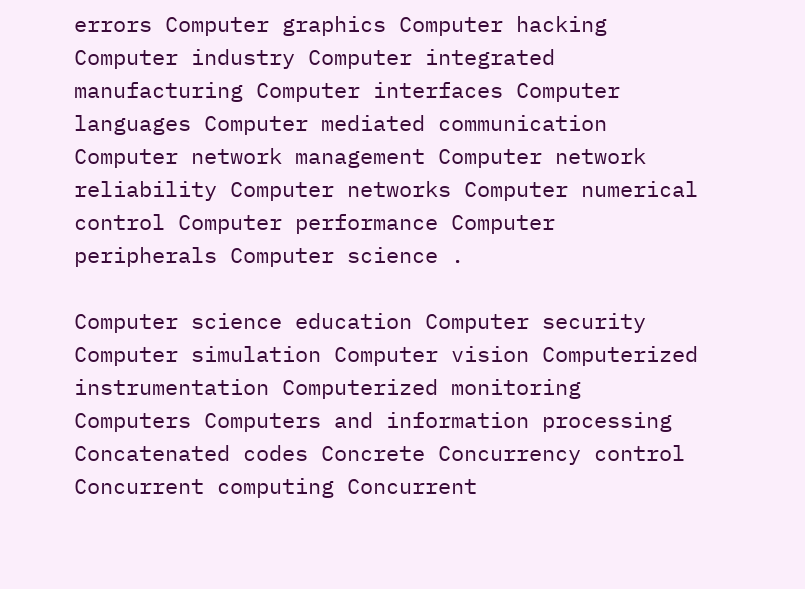errors Computer graphics Computer hacking Computer industry Computer integrated manufacturing Computer interfaces Computer languages Computer mediated communication Computer network management Computer network reliability Computer networks Computer numerical control Computer performance Computer peripherals Computer science .

Computer science education Computer security Computer simulation Computer vision Computerized instrumentation Computerized monitoring Computers Computers and information processing Concatenated codes Concrete Concurrency control Concurrent computing Concurrent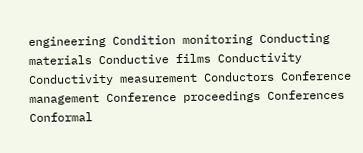engineering Condition monitoring Conducting materials Conductive films Conductivity Conductivity measurement Conductors Conference management Conference proceedings Conferences Conformal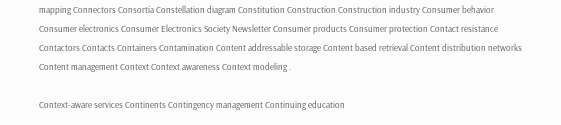mapping Connectors Consortia Constellation diagram Constitution Construction Construction industry Consumer behavior Consumer electronics Consumer Electronics Society Newsletter Consumer products Consumer protection Contact resistance Contactors Contacts Containers Contamination Content addressable storage Content based retrieval Content distribution networks Content management Context Context awareness Context modeling .

Context-aware services Continents Contingency management Continuing education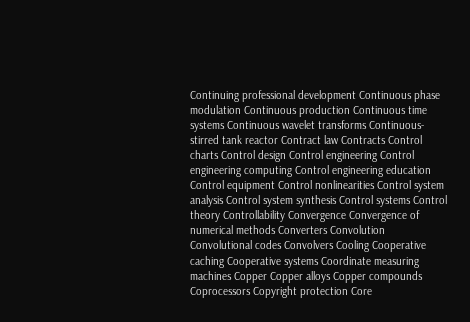Continuing professional development Continuous phase modulation Continuous production Continuous time systems Continuous wavelet transforms Continuous-stirred tank reactor Contract law Contracts Control charts Control design Control engineering Control engineering computing Control engineering education Control equipment Control nonlinearities Control system analysis Control system synthesis Control systems Control theory Controllability Convergence Convergence of numerical methods Converters Convolution Convolutional codes Convolvers Cooling Cooperative caching Cooperative systems Coordinate measuring machines Copper Copper alloys Copper compounds Coprocessors Copyright protection Core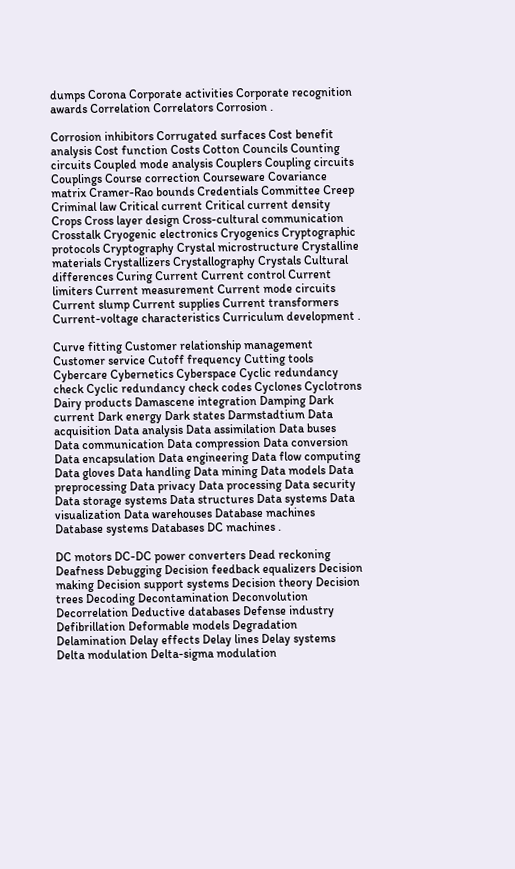dumps Corona Corporate activities Corporate recognition awards Correlation Correlators Corrosion .

Corrosion inhibitors Corrugated surfaces Cost benefit analysis Cost function Costs Cotton Councils Counting circuits Coupled mode analysis Couplers Coupling circuits Couplings Course correction Courseware Covariance matrix Cramer-Rao bounds Credentials Committee Creep Criminal law Critical current Critical current density Crops Cross layer design Cross-cultural communication Crosstalk Cryogenic electronics Cryogenics Cryptographic protocols Cryptography Crystal microstructure Crystalline materials Crystallizers Crystallography Crystals Cultural differences Curing Current Current control Current limiters Current measurement Current mode circuits Current slump Current supplies Current transformers Current-voltage characteristics Curriculum development .

Curve fitting Customer relationship management Customer service Cutoff frequency Cutting tools Cybercare Cybernetics Cyberspace Cyclic redundancy check Cyclic redundancy check codes Cyclones Cyclotrons Dairy products Damascene integration Damping Dark current Dark energy Dark states Darmstadtium Data acquisition Data analysis Data assimilation Data buses Data communication Data compression Data conversion Data encapsulation Data engineering Data flow computing Data gloves Data handling Data mining Data models Data preprocessing Data privacy Data processing Data security Data storage systems Data structures Data systems Data visualization Data warehouses Database machines Database systems Databases DC machines .

DC motors DC-DC power converters Dead reckoning Deafness Debugging Decision feedback equalizers Decision making Decision support systems Decision theory Decision trees Decoding Decontamination Deconvolution Decorrelation Deductive databases Defense industry Defibrillation Deformable models Degradation Delamination Delay effects Delay lines Delay systems Delta modulation Delta-sigma modulation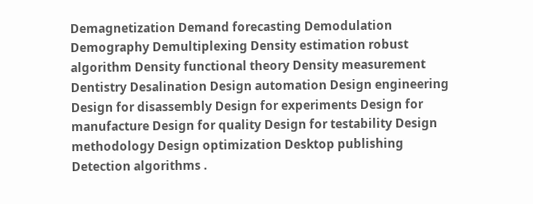Demagnetization Demand forecasting Demodulation Demography Demultiplexing Density estimation robust algorithm Density functional theory Density measurement Dentistry Desalination Design automation Design engineering Design for disassembly Design for experiments Design for manufacture Design for quality Design for testability Design methodology Design optimization Desktop publishing Detection algorithms .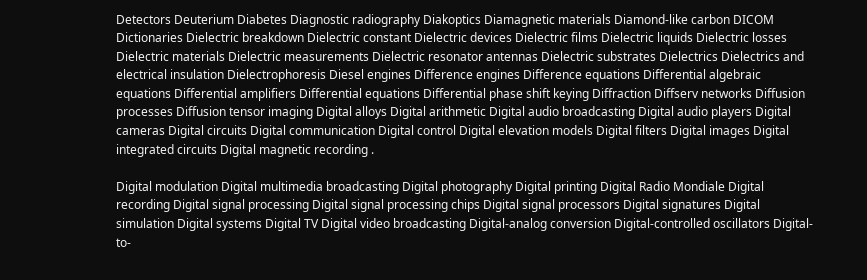Detectors Deuterium Diabetes Diagnostic radiography Diakoptics Diamagnetic materials Diamond-like carbon DICOM Dictionaries Dielectric breakdown Dielectric constant Dielectric devices Dielectric films Dielectric liquids Dielectric losses Dielectric materials Dielectric measurements Dielectric resonator antennas Dielectric substrates Dielectrics Dielectrics and electrical insulation Dielectrophoresis Diesel engines Difference engines Difference equations Differential algebraic equations Differential amplifiers Differential equations Differential phase shift keying Diffraction Diffserv networks Diffusion processes Diffusion tensor imaging Digital alloys Digital arithmetic Digital audio broadcasting Digital audio players Digital cameras Digital circuits Digital communication Digital control Digital elevation models Digital filters Digital images Digital integrated circuits Digital magnetic recording .

Digital modulation Digital multimedia broadcasting Digital photography Digital printing Digital Radio Mondiale Digital recording Digital signal processing Digital signal processing chips Digital signal processors Digital signatures Digital simulation Digital systems Digital TV Digital video broadcasting Digital-analog conversion Digital-controlled oscillators Digital-to-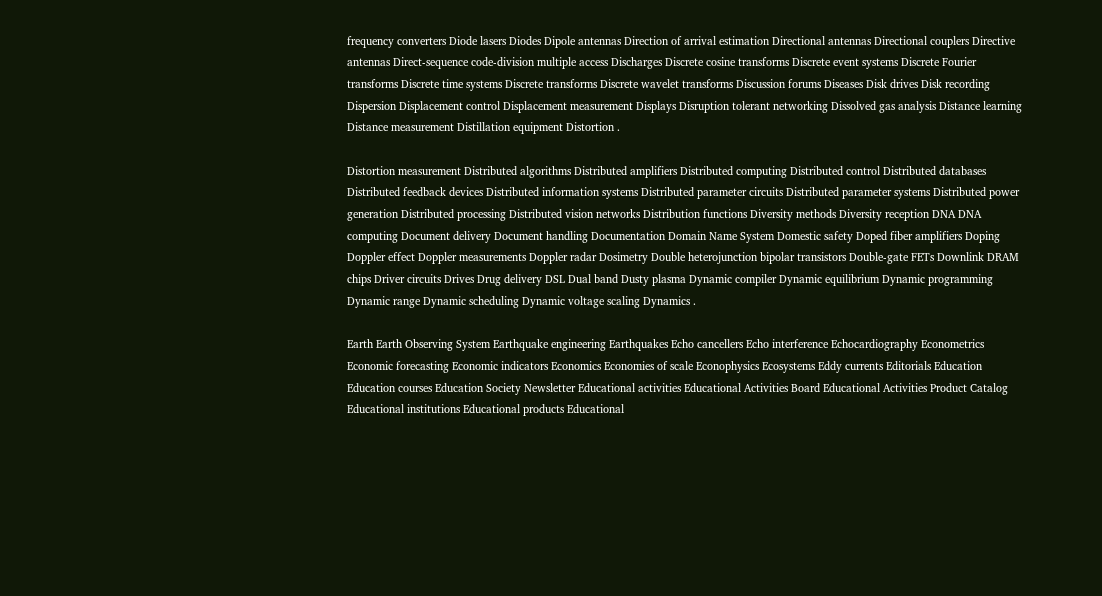frequency converters Diode lasers Diodes Dipole antennas Direction of arrival estimation Directional antennas Directional couplers Directive antennas Direct-sequence code-division multiple access Discharges Discrete cosine transforms Discrete event systems Discrete Fourier transforms Discrete time systems Discrete transforms Discrete wavelet transforms Discussion forums Diseases Disk drives Disk recording Dispersion Displacement control Displacement measurement Displays Disruption tolerant networking Dissolved gas analysis Distance learning Distance measurement Distillation equipment Distortion .

Distortion measurement Distributed algorithms Distributed amplifiers Distributed computing Distributed control Distributed databases Distributed feedback devices Distributed information systems Distributed parameter circuits Distributed parameter systems Distributed power generation Distributed processing Distributed vision networks Distribution functions Diversity methods Diversity reception DNA DNA computing Document delivery Document handling Documentation Domain Name System Domestic safety Doped fiber amplifiers Doping Doppler effect Doppler measurements Doppler radar Dosimetry Double heterojunction bipolar transistors Double-gate FETs Downlink DRAM chips Driver circuits Drives Drug delivery DSL Dual band Dusty plasma Dynamic compiler Dynamic equilibrium Dynamic programming Dynamic range Dynamic scheduling Dynamic voltage scaling Dynamics .

Earth Earth Observing System Earthquake engineering Earthquakes Echo cancellers Echo interference Echocardiography Econometrics Economic forecasting Economic indicators Economics Economies of scale Econophysics Ecosystems Eddy currents Editorials Education Education courses Education Society Newsletter Educational activities Educational Activities Board Educational Activities Product Catalog Educational institutions Educational products Educational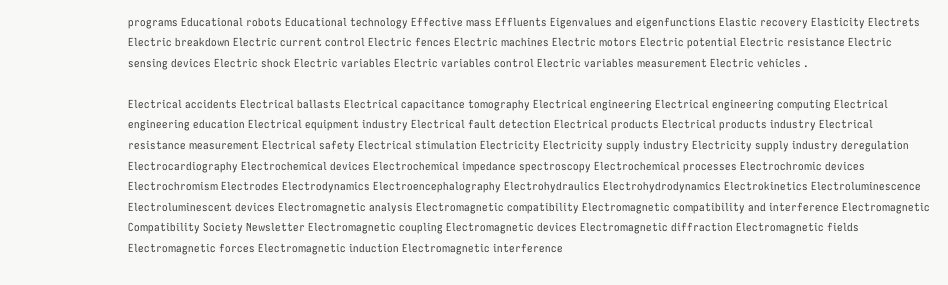programs Educational robots Educational technology Effective mass Effluents Eigenvalues and eigenfunctions Elastic recovery Elasticity Electrets Electric breakdown Electric current control Electric fences Electric machines Electric motors Electric potential Electric resistance Electric sensing devices Electric shock Electric variables Electric variables control Electric variables measurement Electric vehicles .

Electrical accidents Electrical ballasts Electrical capacitance tomography Electrical engineering Electrical engineering computing Electrical engineering education Electrical equipment industry Electrical fault detection Electrical products Electrical products industry Electrical resistance measurement Electrical safety Electrical stimulation Electricity Electricity supply industry Electricity supply industry deregulation Electrocardiography Electrochemical devices Electrochemical impedance spectroscopy Electrochemical processes Electrochromic devices Electrochromism Electrodes Electrodynamics Electroencephalography Electrohydraulics Electrohydrodynamics Electrokinetics Electroluminescence Electroluminescent devices Electromagnetic analysis Electromagnetic compatibility Electromagnetic compatibility and interference Electromagnetic Compatibility Society Newsletter Electromagnetic coupling Electromagnetic devices Electromagnetic diffraction Electromagnetic fields Electromagnetic forces Electromagnetic induction Electromagnetic interference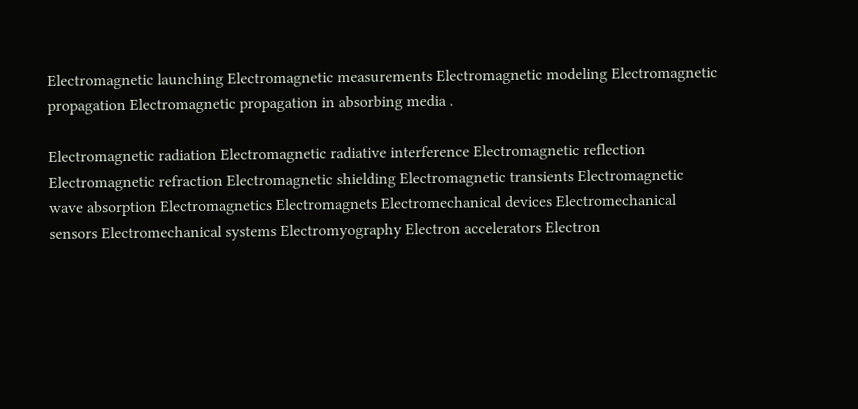Electromagnetic launching Electromagnetic measurements Electromagnetic modeling Electromagnetic propagation Electromagnetic propagation in absorbing media .

Electromagnetic radiation Electromagnetic radiative interference Electromagnetic reflection Electromagnetic refraction Electromagnetic shielding Electromagnetic transients Electromagnetic wave absorption Electromagnetics Electromagnets Electromechanical devices Electromechanical sensors Electromechanical systems Electromyography Electron accelerators Electron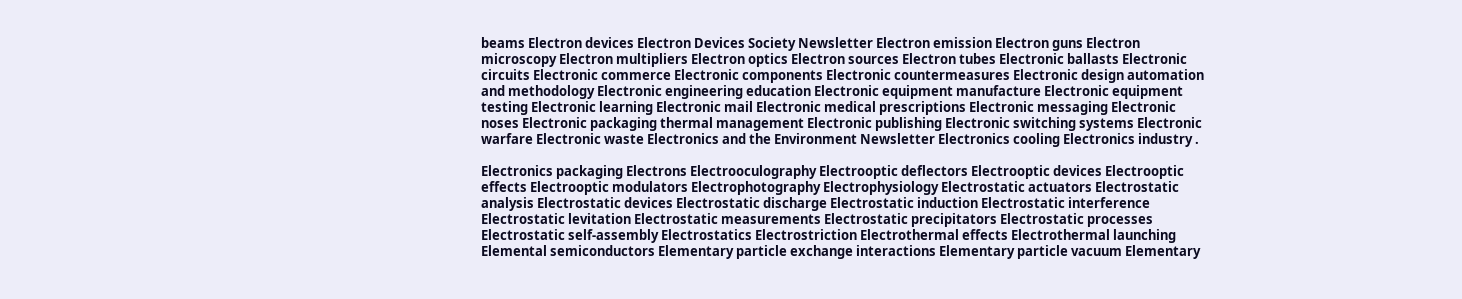beams Electron devices Electron Devices Society Newsletter Electron emission Electron guns Electron microscopy Electron multipliers Electron optics Electron sources Electron tubes Electronic ballasts Electronic circuits Electronic commerce Electronic components Electronic countermeasures Electronic design automation and methodology Electronic engineering education Electronic equipment manufacture Electronic equipment testing Electronic learning Electronic mail Electronic medical prescriptions Electronic messaging Electronic noses Electronic packaging thermal management Electronic publishing Electronic switching systems Electronic warfare Electronic waste Electronics and the Environment Newsletter Electronics cooling Electronics industry .

Electronics packaging Electrons Electrooculography Electrooptic deflectors Electrooptic devices Electrooptic effects Electrooptic modulators Electrophotography Electrophysiology Electrostatic actuators Electrostatic analysis Electrostatic devices Electrostatic discharge Electrostatic induction Electrostatic interference Electrostatic levitation Electrostatic measurements Electrostatic precipitators Electrostatic processes Electrostatic self-assembly Electrostatics Electrostriction Electrothermal effects Electrothermal launching Elemental semiconductors Elementary particle exchange interactions Elementary particle vacuum Elementary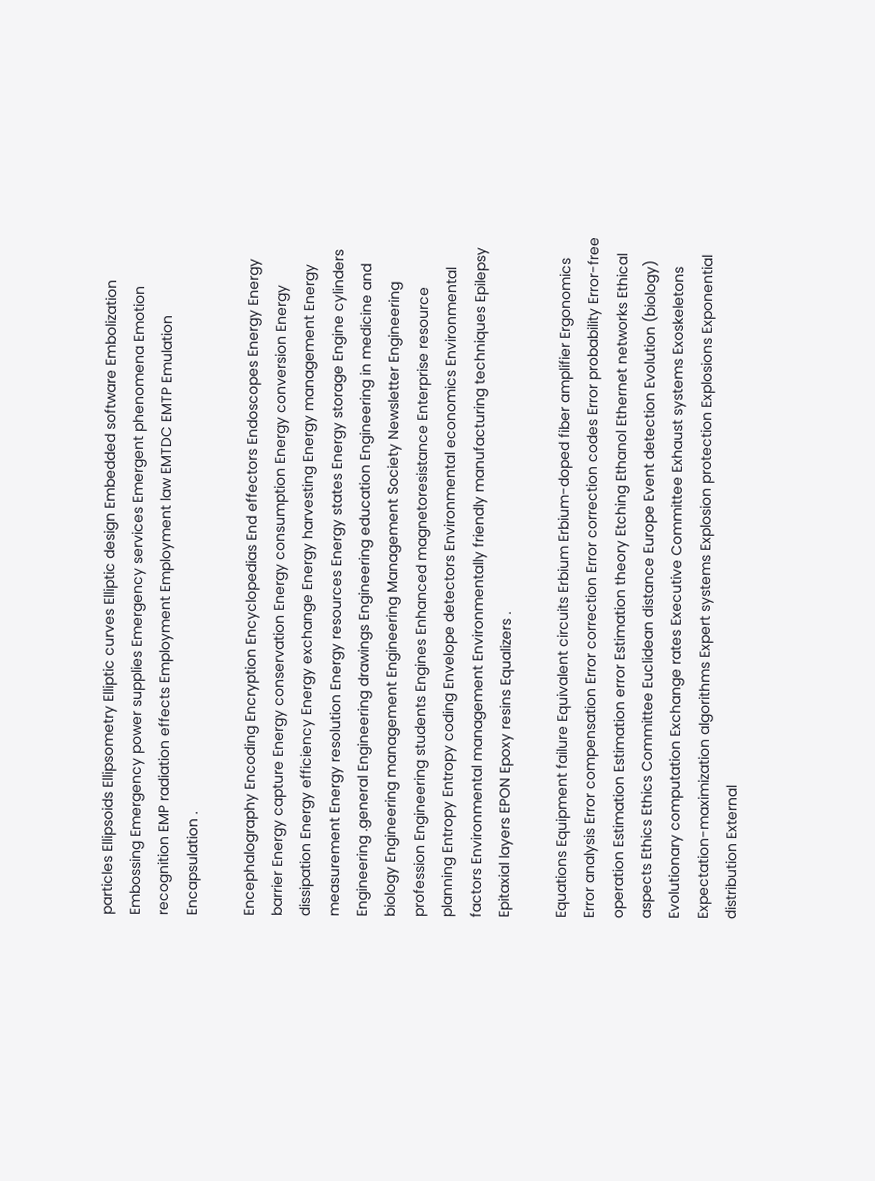particles Ellipsoids Ellipsometry Elliptic curves Elliptic design Embedded software Embolization Embossing Emergency power supplies Emergency services Emergent phenomena Emotion recognition EMP radiation effects Employment Employment law EMTDC EMTP Emulation Encapsulation .

Encephalography Encoding Encryption Encyclopedias End effectors Endoscopes Energy Energy barrier Energy capture Energy conservation Energy consumption Energy conversion Energy dissipation Energy efficiency Energy exchange Energy harvesting Energy management Energy measurement Energy resolution Energy resources Energy states Energy storage Engine cylinders Engineering .general Engineering drawings Engineering education Engineering in medicine and biology Engineering management Engineering Management Society Newsletter Engineering profession Engineering students Engines Enhanced magnetoresistance Enterprise resource planning Entropy Entropy coding Envelope detectors Environmental economics Environmental factors Environmental management Environmentally friendly manufacturing techniques Epilepsy Epitaxial layers EPON Epoxy resins Equalizers .

Equations Equipment failure Equivalent circuits Erbium Erbium-doped fiber amplifier Ergonomics Error analysis Error compensation Error correction Error correction codes Error probability Error-free operation Estimation Estimation error Estimation theory Etching Ethanol Ethernet networks Ethical aspects Ethics Ethics Committee Euclidean distance Europe Event detection Evolution (biology) Evolutionary computation Exchange rates Executive Committee Exhaust systems Exoskeletons Expectation-maximization algorithms Expert systems Explosion protection Explosions Exponential distribution External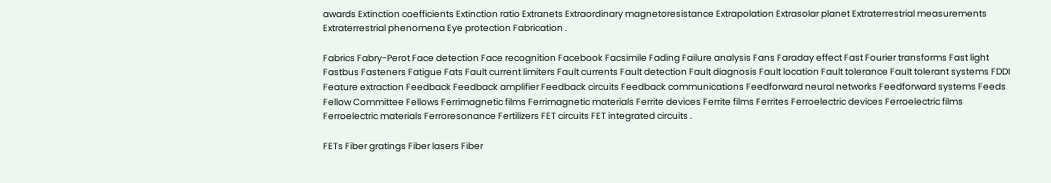awards Extinction coefficients Extinction ratio Extranets Extraordinary magnetoresistance Extrapolation Extrasolar planet Extraterrestrial measurements Extraterrestrial phenomena Eye protection Fabrication .

Fabrics Fabry-Perot Face detection Face recognition Facebook Facsimile Fading Failure analysis Fans Faraday effect Fast Fourier transforms Fast light Fastbus Fasteners Fatigue Fats Fault current limiters Fault currents Fault detection Fault diagnosis Fault location Fault tolerance Fault tolerant systems FDDI Feature extraction Feedback Feedback amplifier Feedback circuits Feedback communications Feedforward neural networks Feedforward systems Feeds Fellow Committee Fellows Ferrimagnetic films Ferrimagnetic materials Ferrite devices Ferrite films Ferrites Ferroelectric devices Ferroelectric films Ferroelectric materials Ferroresonance Fertilizers FET circuits FET integrated circuits .

FETs Fiber gratings Fiber lasers Fiber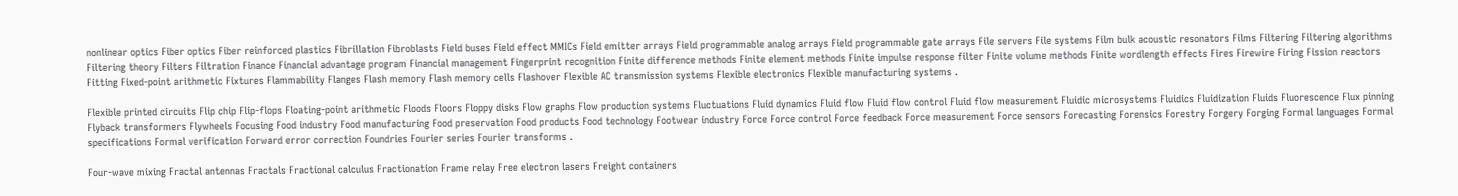nonlinear optics Fiber optics Fiber reinforced plastics Fibrillation Fibroblasts Field buses Field effect MMICs Field emitter arrays Field programmable analog arrays Field programmable gate arrays File servers File systems Film bulk acoustic resonators Films Filtering Filtering algorithms Filtering theory Filters Filtration Finance Financial advantage program Financial management Fingerprint recognition Finite difference methods Finite element methods Finite impulse response filter Finite volume methods Finite wordlength effects Fires Firewire Firing Fission reactors Fitting Fixed-point arithmetic Fixtures Flammability Flanges Flash memory Flash memory cells Flashover Flexible AC transmission systems Flexible electronics Flexible manufacturing systems .

Flexible printed circuits Flip chip Flip-flops Floating-point arithmetic Floods Floors Floppy disks Flow graphs Flow production systems Fluctuations Fluid dynamics Fluid flow Fluid flow control Fluid flow measurement Fluidic microsystems Fluidics Fluidization Fluids Fluorescence Flux pinning Flyback transformers Flywheels Focusing Food industry Food manufacturing Food preservation Food products Food technology Footwear industry Force Force control Force feedback Force measurement Force sensors Forecasting Forensics Forestry Forgery Forging Formal languages Formal specifications Formal verification Forward error correction Foundries Fourier series Fourier transforms .

Four-wave mixing Fractal antennas Fractals Fractional calculus Fractionation Frame relay Free electron lasers Freight containers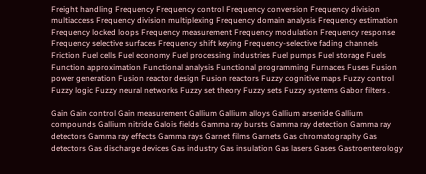Freight handling Frequency Frequency control Frequency conversion Frequency division multiaccess Frequency division multiplexing Frequency domain analysis Frequency estimation Frequency locked loops Frequency measurement Frequency modulation Frequency response Frequency selective surfaces Frequency shift keying Frequency-selective fading channels Friction Fuel cells Fuel economy Fuel processing industries Fuel pumps Fuel storage Fuels Function approximation Functional analysis Functional programming Furnaces Fuses Fusion power generation Fusion reactor design Fusion reactors Fuzzy cognitive maps Fuzzy control Fuzzy logic Fuzzy neural networks Fuzzy set theory Fuzzy sets Fuzzy systems Gabor filters .

Gain Gain control Gain measurement Gallium Gallium alloys Gallium arsenide Gallium compounds Gallium nitride Galois fields Gamma ray bursts Gamma ray detection Gamma ray detectors Gamma ray effects Gamma rays Garnet films Garnets Gas chromatography Gas detectors Gas discharge devices Gas industry Gas insulation Gas lasers Gases Gastroenterology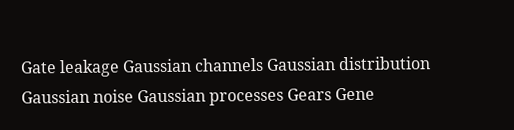Gate leakage Gaussian channels Gaussian distribution Gaussian noise Gaussian processes Gears Gene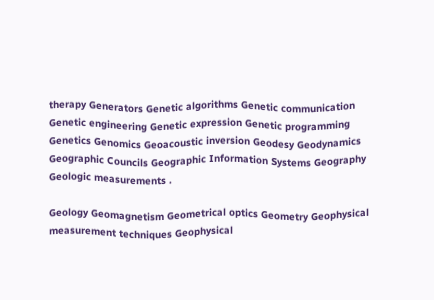therapy Generators Genetic algorithms Genetic communication Genetic engineering Genetic expression Genetic programming Genetics Genomics Geoacoustic inversion Geodesy Geodynamics Geographic Councils Geographic Information Systems Geography Geologic measurements .

Geology Geomagnetism Geometrical optics Geometry Geophysical measurement techniques Geophysical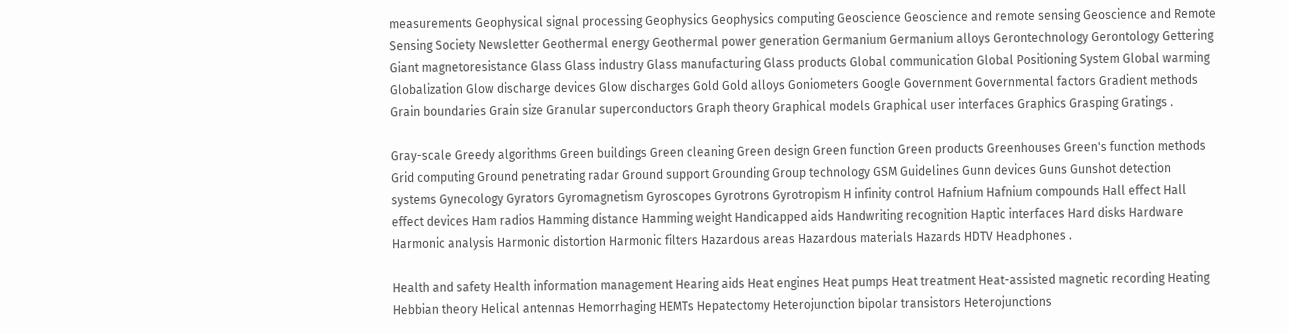measurements Geophysical signal processing Geophysics Geophysics computing Geoscience Geoscience and remote sensing Geoscience and Remote Sensing Society Newsletter Geothermal energy Geothermal power generation Germanium Germanium alloys Gerontechnology Gerontology Gettering Giant magnetoresistance Glass Glass industry Glass manufacturing Glass products Global communication Global Positioning System Global warming Globalization Glow discharge devices Glow discharges Gold Gold alloys Goniometers Google Government Governmental factors Gradient methods Grain boundaries Grain size Granular superconductors Graph theory Graphical models Graphical user interfaces Graphics Grasping Gratings .

Gray-scale Greedy algorithms Green buildings Green cleaning Green design Green function Green products Greenhouses Green's function methods Grid computing Ground penetrating radar Ground support Grounding Group technology GSM Guidelines Gunn devices Guns Gunshot detection systems Gynecology Gyrators Gyromagnetism Gyroscopes Gyrotrons Gyrotropism H infinity control Hafnium Hafnium compounds Hall effect Hall effect devices Ham radios Hamming distance Hamming weight Handicapped aids Handwriting recognition Haptic interfaces Hard disks Hardware Harmonic analysis Harmonic distortion Harmonic filters Hazardous areas Hazardous materials Hazards HDTV Headphones .

Health and safety Health information management Hearing aids Heat engines Heat pumps Heat treatment Heat-assisted magnetic recording Heating Hebbian theory Helical antennas Hemorrhaging HEMTs Hepatectomy Heterojunction bipolar transistors Heterojunctions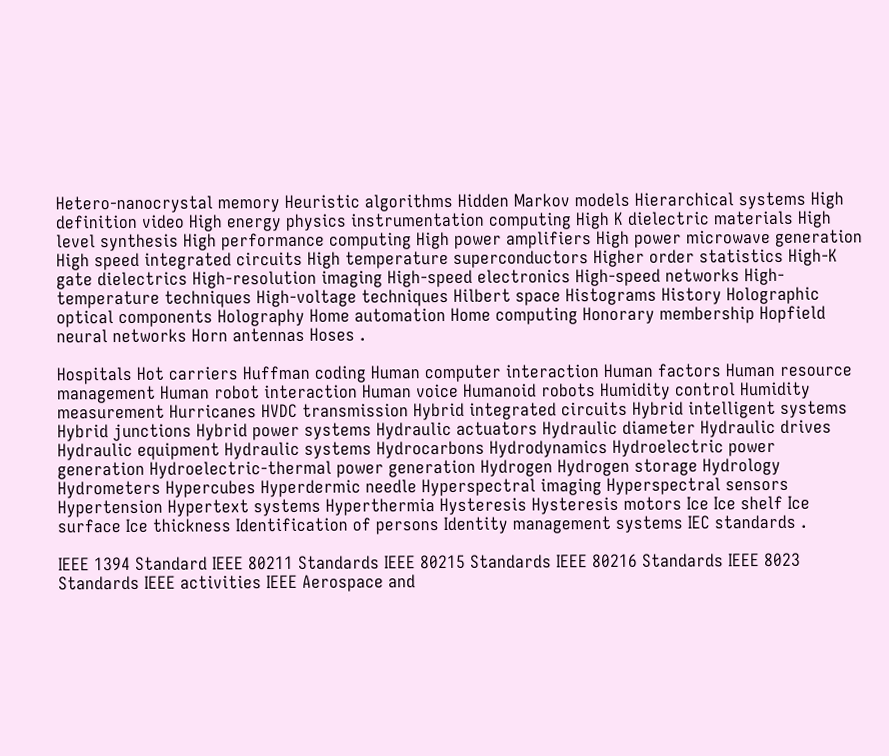Hetero-nanocrystal memory Heuristic algorithms Hidden Markov models Hierarchical systems High definition video High energy physics instrumentation computing High K dielectric materials High level synthesis High performance computing High power amplifiers High power microwave generation High speed integrated circuits High temperature superconductors Higher order statistics High-K gate dielectrics High-resolution imaging High-speed electronics High-speed networks High-temperature techniques High-voltage techniques Hilbert space Histograms History Holographic optical components Holography Home automation Home computing Honorary membership Hopfield neural networks Horn antennas Hoses .

Hospitals Hot carriers Huffman coding Human computer interaction Human factors Human resource management Human robot interaction Human voice Humanoid robots Humidity control Humidity measurement Hurricanes HVDC transmission Hybrid integrated circuits Hybrid intelligent systems Hybrid junctions Hybrid power systems Hydraulic actuators Hydraulic diameter Hydraulic drives Hydraulic equipment Hydraulic systems Hydrocarbons Hydrodynamics Hydroelectric power generation Hydroelectric-thermal power generation Hydrogen Hydrogen storage Hydrology Hydrometers Hypercubes Hyperdermic needle Hyperspectral imaging Hyperspectral sensors Hypertension Hypertext systems Hyperthermia Hysteresis Hysteresis motors Ice Ice shelf Ice surface Ice thickness Identification of persons Identity management systems IEC standards .

IEEE 1394 Standard IEEE 80211 Standards IEEE 80215 Standards IEEE 80216 Standards IEEE 8023 Standards IEEE activities IEEE Aerospace and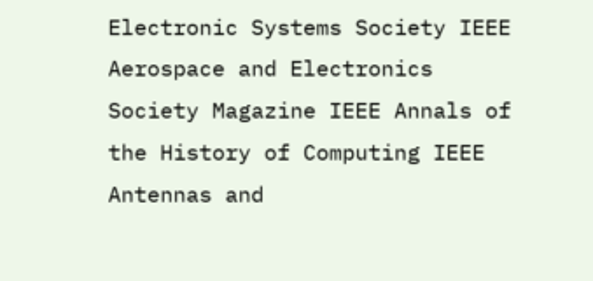Electronic Systems Society IEEE Aerospace and Electronics Society Magazine IEEE Annals of the History of Computing IEEE Antennas and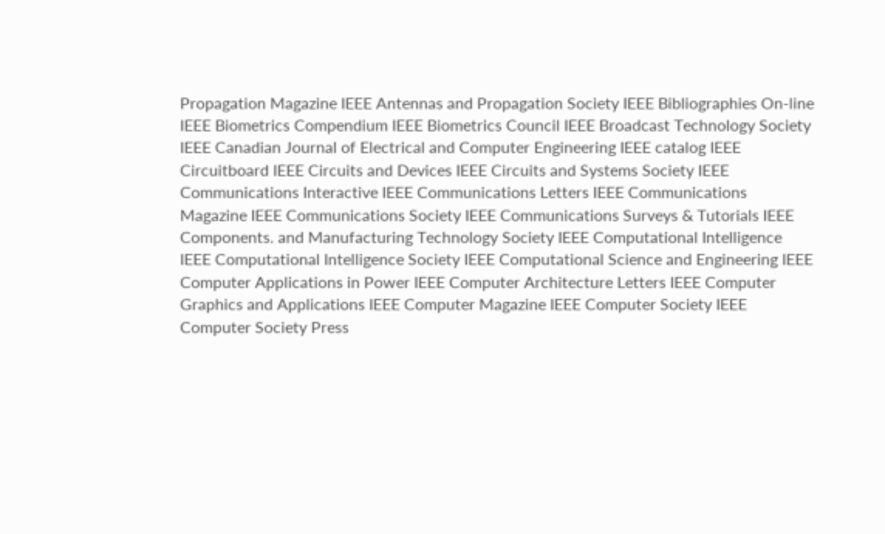Propagation Magazine IEEE Antennas and Propagation Society IEEE Bibliographies On-line IEEE Biometrics Compendium IEEE Biometrics Council IEEE Broadcast Technology Society IEEE Canadian Journal of Electrical and Computer Engineering IEEE catalog IEEE Circuitboard IEEE Circuits and Devices IEEE Circuits and Systems Society IEEE Communications Interactive IEEE Communications Letters IEEE Communications Magazine IEEE Communications Society IEEE Communications Surveys & Tutorials IEEE Components. and Manufacturing Technology Society IEEE Computational Intelligence IEEE Computational Intelligence Society IEEE Computational Science and Engineering IEEE Computer Applications in Power IEEE Computer Architecture Letters IEEE Computer Graphics and Applications IEEE Computer Magazine IEEE Computer Society IEEE Computer Society Press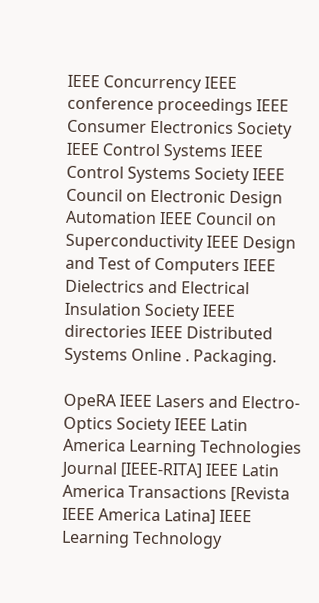IEEE Concurrency IEEE conference proceedings IEEE Consumer Electronics Society IEEE Control Systems IEEE Control Systems Society IEEE Council on Electronic Design Automation IEEE Council on Superconductivity IEEE Design and Test of Computers IEEE Dielectrics and Electrical Insulation Society IEEE directories IEEE Distributed Systems Online . Packaging.

OpeRA IEEE Lasers and Electro-Optics Society IEEE Latin America Learning Technologies Journal [IEEE-RITA] IEEE Latin America Transactions [Revista IEEE America Latina] IEEE Learning Technology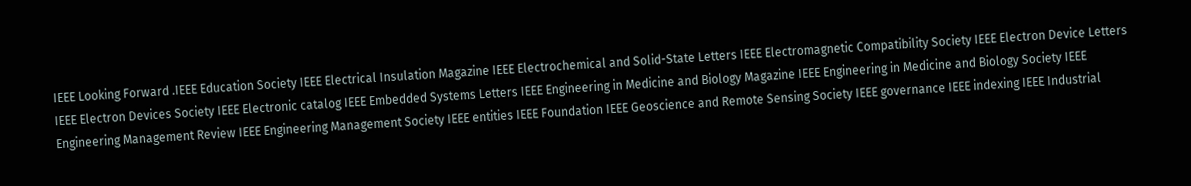IEEE Looking Forward .IEEE Education Society IEEE Electrical Insulation Magazine IEEE Electrochemical and Solid-State Letters IEEE Electromagnetic Compatibility Society IEEE Electron Device Letters IEEE Electron Devices Society IEEE Electronic catalog IEEE Embedded Systems Letters IEEE Engineering in Medicine and Biology Magazine IEEE Engineering in Medicine and Biology Society IEEE Engineering Management Review IEEE Engineering Management Society IEEE entities IEEE Foundation IEEE Geoscience and Remote Sensing Society IEEE governance IEEE indexing IEEE Industrial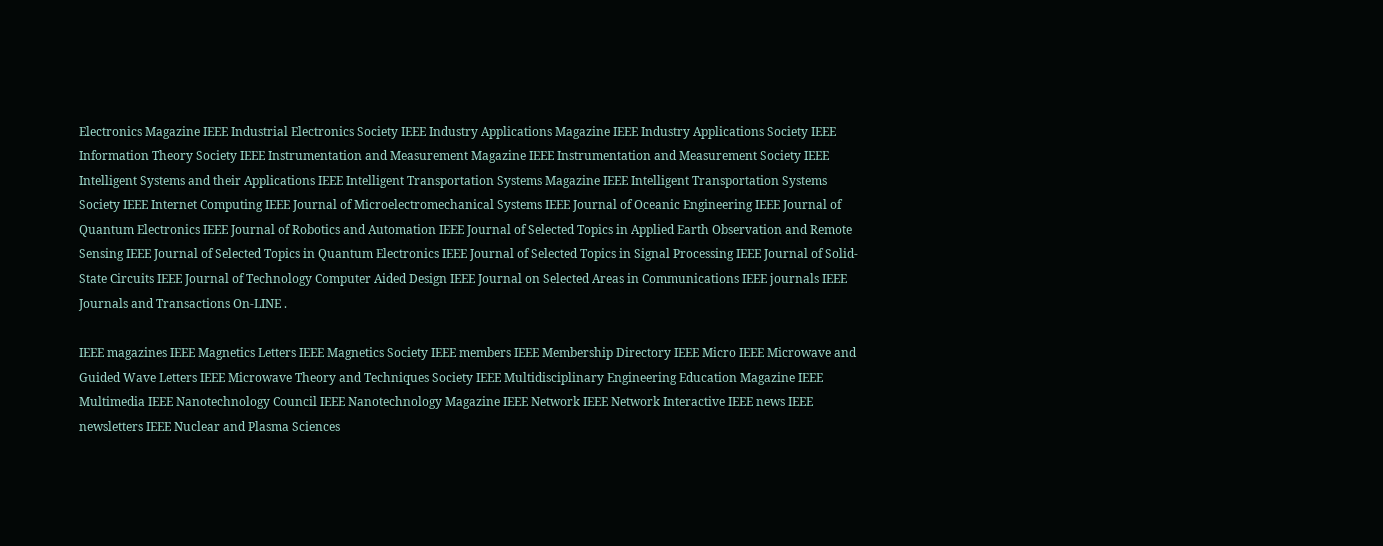Electronics Magazine IEEE Industrial Electronics Society IEEE Industry Applications Magazine IEEE Industry Applications Society IEEE Information Theory Society IEEE Instrumentation and Measurement Magazine IEEE Instrumentation and Measurement Society IEEE Intelligent Systems and their Applications IEEE Intelligent Transportation Systems Magazine IEEE Intelligent Transportation Systems Society IEEE Internet Computing IEEE Journal of Microelectromechanical Systems IEEE Journal of Oceanic Engineering IEEE Journal of Quantum Electronics IEEE Journal of Robotics and Automation IEEE Journal of Selected Topics in Applied Earth Observation and Remote Sensing IEEE Journal of Selected Topics in Quantum Electronics IEEE Journal of Selected Topics in Signal Processing IEEE Journal of Solid-State Circuits IEEE Journal of Technology Computer Aided Design IEEE Journal on Selected Areas in Communications IEEE journals IEEE Journals and Transactions On-LINE .

IEEE magazines IEEE Magnetics Letters IEEE Magnetics Society IEEE members IEEE Membership Directory IEEE Micro IEEE Microwave and Guided Wave Letters IEEE Microwave Theory and Techniques Society IEEE Multidisciplinary Engineering Education Magazine IEEE Multimedia IEEE Nanotechnology Council IEEE Nanotechnology Magazine IEEE Network IEEE Network Interactive IEEE news IEEE newsletters IEEE Nuclear and Plasma Sciences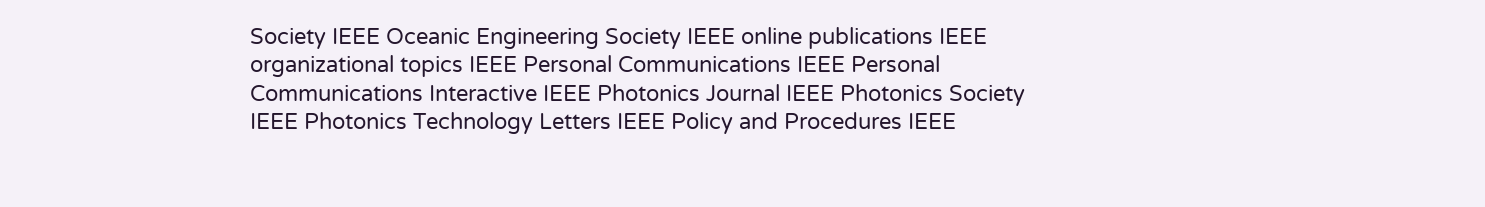Society IEEE Oceanic Engineering Society IEEE online publications IEEE organizational topics IEEE Personal Communications IEEE Personal Communications Interactive IEEE Photonics Journal IEEE Photonics Society IEEE Photonics Technology Letters IEEE Policy and Procedures IEEE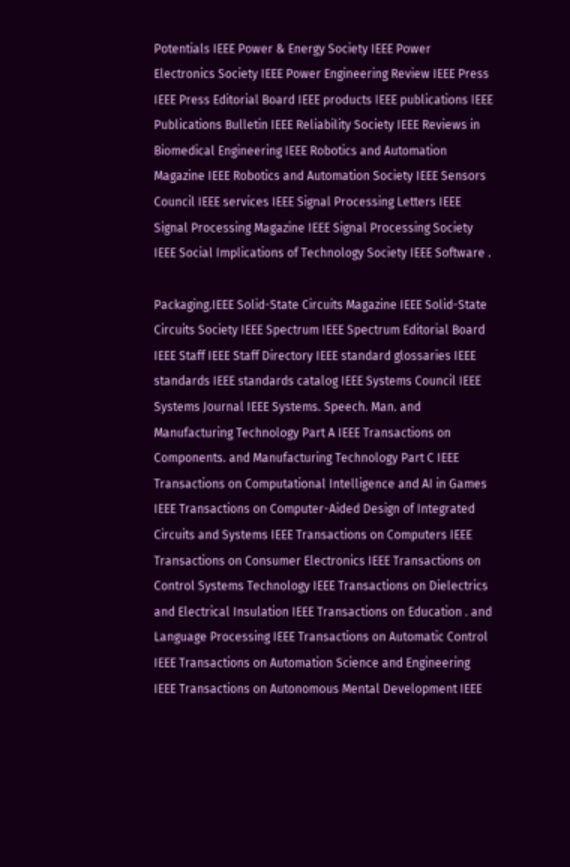Potentials IEEE Power & Energy Society IEEE Power Electronics Society IEEE Power Engineering Review IEEE Press IEEE Press Editorial Board IEEE products IEEE publications IEEE Publications Bulletin IEEE Reliability Society IEEE Reviews in Biomedical Engineering IEEE Robotics and Automation Magazine IEEE Robotics and Automation Society IEEE Sensors Council IEEE services IEEE Signal Processing Letters IEEE Signal Processing Magazine IEEE Signal Processing Society IEEE Social Implications of Technology Society IEEE Software .

Packaging.IEEE Solid-State Circuits Magazine IEEE Solid-State Circuits Society IEEE Spectrum IEEE Spectrum Editorial Board IEEE Staff IEEE Staff Directory IEEE standard glossaries IEEE standards IEEE standards catalog IEEE Systems Council IEEE Systems Journal IEEE Systems. Speech. Man. and Manufacturing Technology Part A IEEE Transactions on Components. and Manufacturing Technology Part C IEEE Transactions on Computational Intelligence and AI in Games IEEE Transactions on Computer-Aided Design of Integrated Circuits and Systems IEEE Transactions on Computers IEEE Transactions on Consumer Electronics IEEE Transactions on Control Systems Technology IEEE Transactions on Dielectrics and Electrical Insulation IEEE Transactions on Education . and Language Processing IEEE Transactions on Automatic Control IEEE Transactions on Automation Science and Engineering IEEE Transactions on Autonomous Mental Development IEEE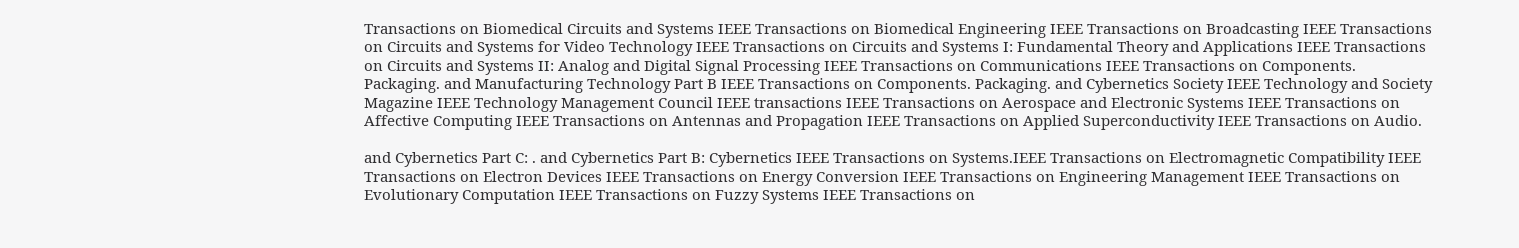Transactions on Biomedical Circuits and Systems IEEE Transactions on Biomedical Engineering IEEE Transactions on Broadcasting IEEE Transactions on Circuits and Systems for Video Technology IEEE Transactions on Circuits and Systems I: Fundamental Theory and Applications IEEE Transactions on Circuits and Systems II: Analog and Digital Signal Processing IEEE Transactions on Communications IEEE Transactions on Components. Packaging. and Manufacturing Technology Part B IEEE Transactions on Components. Packaging. and Cybernetics Society IEEE Technology and Society Magazine IEEE Technology Management Council IEEE transactions IEEE Transactions on Aerospace and Electronic Systems IEEE Transactions on Affective Computing IEEE Transactions on Antennas and Propagation IEEE Transactions on Applied Superconductivity IEEE Transactions on Audio.

and Cybernetics Part C: . and Cybernetics Part B: Cybernetics IEEE Transactions on Systems.IEEE Transactions on Electromagnetic Compatibility IEEE Transactions on Electron Devices IEEE Transactions on Energy Conversion IEEE Transactions on Engineering Management IEEE Transactions on Evolutionary Computation IEEE Transactions on Fuzzy Systems IEEE Transactions on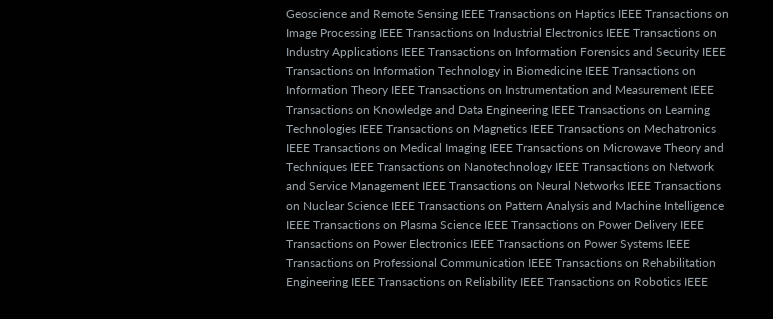Geoscience and Remote Sensing IEEE Transactions on Haptics IEEE Transactions on Image Processing IEEE Transactions on Industrial Electronics IEEE Transactions on Industry Applications IEEE Transactions on Information Forensics and Security IEEE Transactions on Information Technology in Biomedicine IEEE Transactions on Information Theory IEEE Transactions on Instrumentation and Measurement IEEE Transactions on Knowledge and Data Engineering IEEE Transactions on Learning Technologies IEEE Transactions on Magnetics IEEE Transactions on Mechatronics IEEE Transactions on Medical Imaging IEEE Transactions on Microwave Theory and Techniques IEEE Transactions on Nanotechnology IEEE Transactions on Network and Service Management IEEE Transactions on Neural Networks IEEE Transactions on Nuclear Science IEEE Transactions on Pattern Analysis and Machine Intelligence IEEE Transactions on Plasma Science IEEE Transactions on Power Delivery IEEE Transactions on Power Electronics IEEE Transactions on Power Systems IEEE Transactions on Professional Communication IEEE Transactions on Rehabilitation Engineering IEEE Transactions on Reliability IEEE Transactions on Robotics IEEE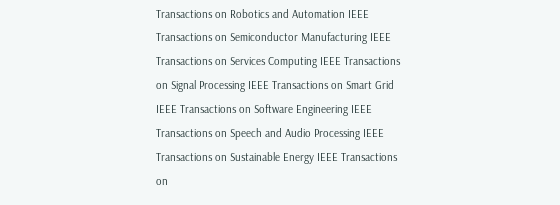Transactions on Robotics and Automation IEEE Transactions on Semiconductor Manufacturing IEEE Transactions on Services Computing IEEE Transactions on Signal Processing IEEE Transactions on Smart Grid IEEE Transactions on Software Engineering IEEE Transactions on Speech and Audio Processing IEEE Transactions on Sustainable Energy IEEE Transactions on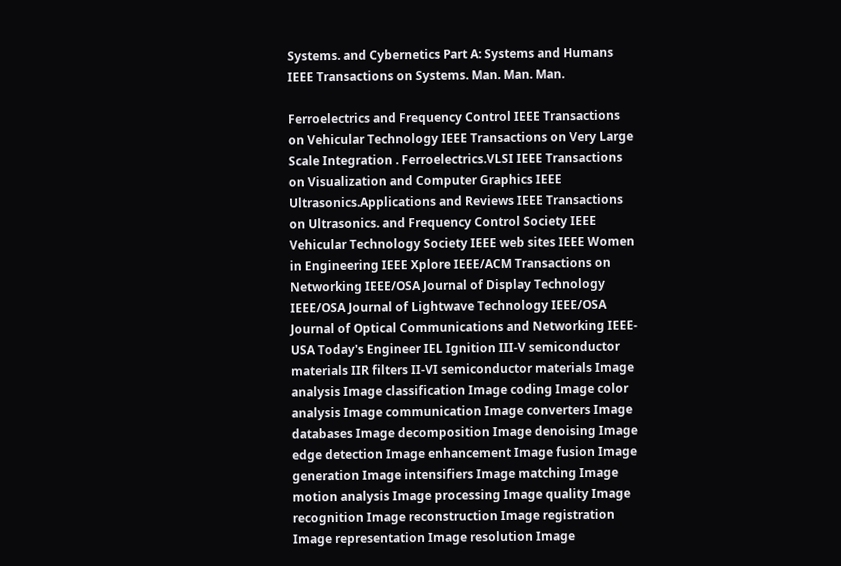Systems. and Cybernetics Part A: Systems and Humans IEEE Transactions on Systems. Man. Man. Man.

Ferroelectrics and Frequency Control IEEE Transactions on Vehicular Technology IEEE Transactions on Very Large Scale Integration . Ferroelectrics.VLSI IEEE Transactions on Visualization and Computer Graphics IEEE Ultrasonics.Applications and Reviews IEEE Transactions on Ultrasonics. and Frequency Control Society IEEE Vehicular Technology Society IEEE web sites IEEE Women in Engineering IEEE Xplore IEEE/ACM Transactions on Networking IEEE/OSA Journal of Display Technology IEEE/OSA Journal of Lightwave Technology IEEE/OSA Journal of Optical Communications and Networking IEEE-USA Today's Engineer IEL Ignition III-V semiconductor materials IIR filters II-VI semiconductor materials Image analysis Image classification Image coding Image color analysis Image communication Image converters Image databases Image decomposition Image denoising Image edge detection Image enhancement Image fusion Image generation Image intensifiers Image matching Image motion analysis Image processing Image quality Image recognition Image reconstruction Image registration Image representation Image resolution Image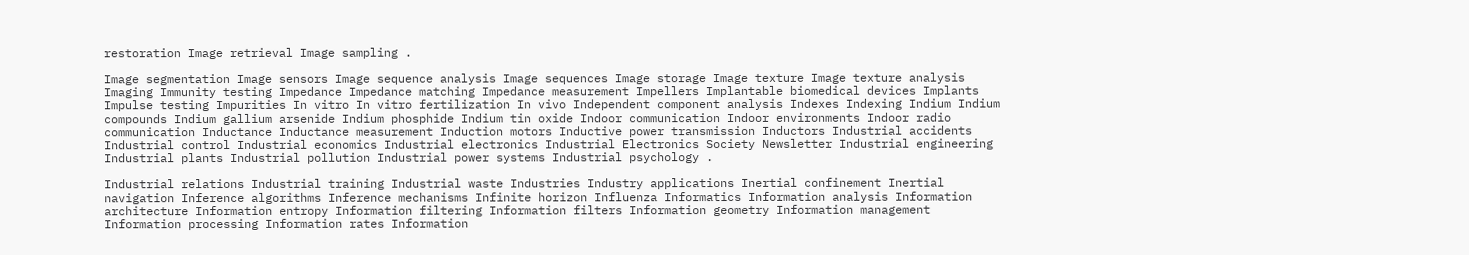restoration Image retrieval Image sampling .

Image segmentation Image sensors Image sequence analysis Image sequences Image storage Image texture Image texture analysis Imaging Immunity testing Impedance Impedance matching Impedance measurement Impellers Implantable biomedical devices Implants Impulse testing Impurities In vitro In vitro fertilization In vivo Independent component analysis Indexes Indexing Indium Indium compounds Indium gallium arsenide Indium phosphide Indium tin oxide Indoor communication Indoor environments Indoor radio communication Inductance Inductance measurement Induction motors Inductive power transmission Inductors Industrial accidents Industrial control Industrial economics Industrial electronics Industrial Electronics Society Newsletter Industrial engineering Industrial plants Industrial pollution Industrial power systems Industrial psychology .

Industrial relations Industrial training Industrial waste Industries Industry applications Inertial confinement Inertial navigation Inference algorithms Inference mechanisms Infinite horizon Influenza Informatics Information analysis Information architecture Information entropy Information filtering Information filters Information geometry Information management Information processing Information rates Information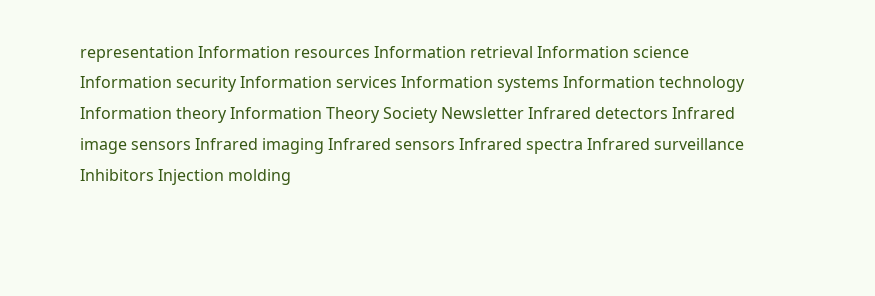representation Information resources Information retrieval Information science Information security Information services Information systems Information technology Information theory Information Theory Society Newsletter Infrared detectors Infrared image sensors Infrared imaging Infrared sensors Infrared spectra Infrared surveillance Inhibitors Injection molding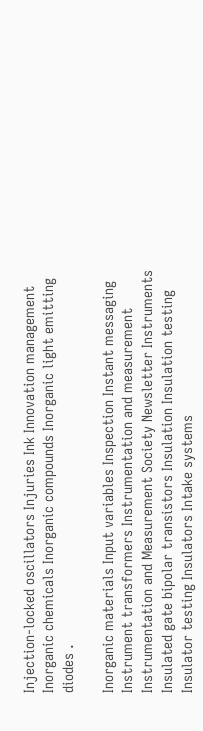Injection-locked oscillators Injuries Ink Innovation management Inorganic chemicals Inorganic compounds Inorganic light emitting diodes .

Inorganic materials Input variables Inspection Instant messaging Instrument transformers Instrumentation and measurement Instrumentation and Measurement Society Newsletter Instruments Insulated gate bipolar transistors Insulation Insulation testing Insulator testing Insulators Intake systems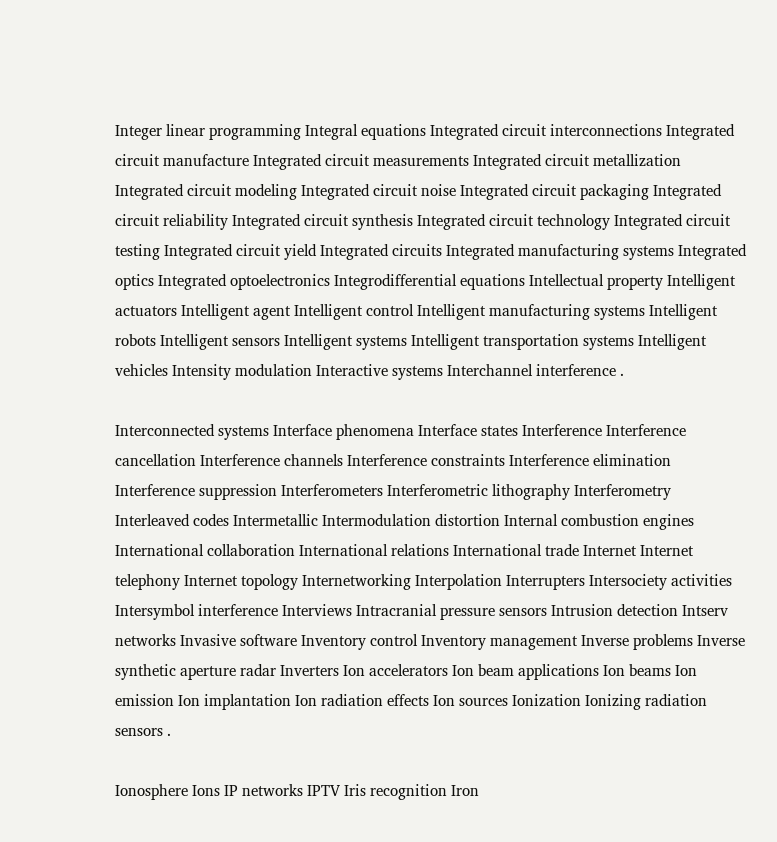Integer linear programming Integral equations Integrated circuit interconnections Integrated circuit manufacture Integrated circuit measurements Integrated circuit metallization Integrated circuit modeling Integrated circuit noise Integrated circuit packaging Integrated circuit reliability Integrated circuit synthesis Integrated circuit technology Integrated circuit testing Integrated circuit yield Integrated circuits Integrated manufacturing systems Integrated optics Integrated optoelectronics Integrodifferential equations Intellectual property Intelligent actuators Intelligent agent Intelligent control Intelligent manufacturing systems Intelligent robots Intelligent sensors Intelligent systems Intelligent transportation systems Intelligent vehicles Intensity modulation Interactive systems Interchannel interference .

Interconnected systems Interface phenomena Interface states Interference Interference cancellation Interference channels Interference constraints Interference elimination Interference suppression Interferometers Interferometric lithography Interferometry Interleaved codes Intermetallic Intermodulation distortion Internal combustion engines International collaboration International relations International trade Internet Internet telephony Internet topology Internetworking Interpolation Interrupters Intersociety activities Intersymbol interference Interviews Intracranial pressure sensors Intrusion detection Intserv networks Invasive software Inventory control Inventory management Inverse problems Inverse synthetic aperture radar Inverters Ion accelerators Ion beam applications Ion beams Ion emission Ion implantation Ion radiation effects Ion sources Ionization Ionizing radiation sensors .

Ionosphere Ions IP networks IPTV Iris recognition Iron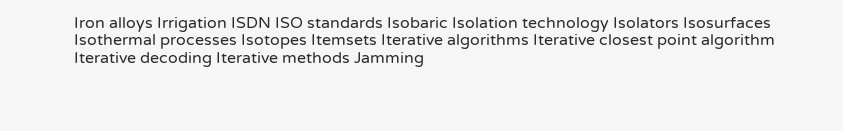Iron alloys Irrigation ISDN ISO standards Isobaric Isolation technology Isolators Isosurfaces Isothermal processes Isotopes Itemsets Iterative algorithms Iterative closest point algorithm Iterative decoding Iterative methods Jamming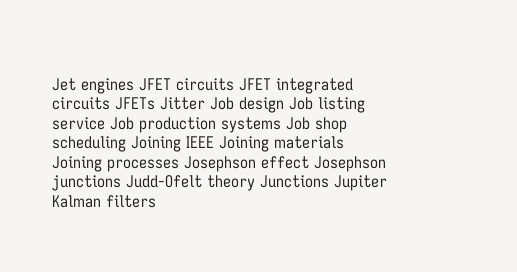Jet engines JFET circuits JFET integrated circuits JFETs Jitter Job design Job listing service Job production systems Job shop scheduling Joining IEEE Joining materials Joining processes Josephson effect Josephson junctions Judd-Ofelt theory Junctions Jupiter Kalman filters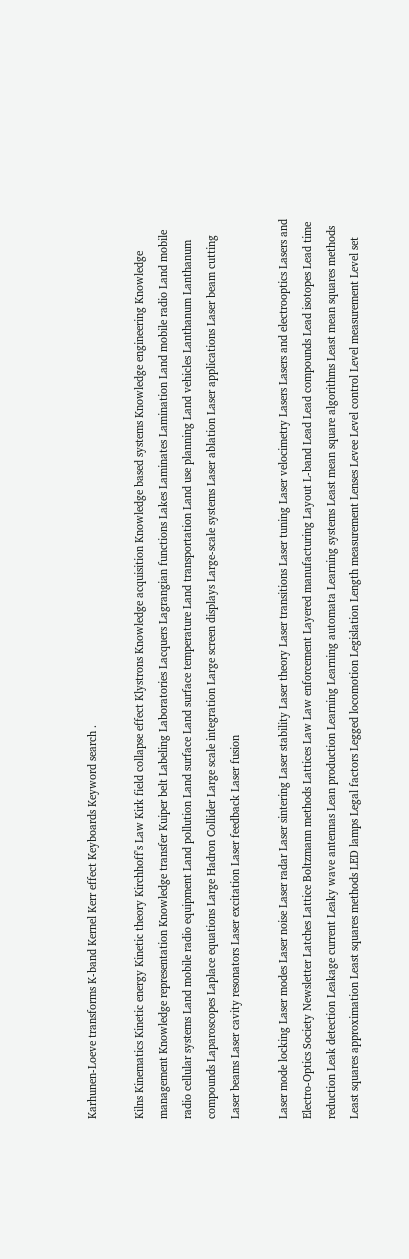Karhunen-Loeve transforms K-band Kernel Kerr effect Keyboards Keyword search .

Kilns Kinematics Kinetic energy Kinetic theory Kirchhoff's Law Kirk field collapse effect Klystrons Knowledge acquisition Knowledge based systems Knowledge engineering Knowledge management Knowledge representation Knowledge transfer Kuiper belt Labeling Laboratories Lacquers Lagrangian functions Lakes Laminates Lamination Land mobile radio Land mobile radio cellular systems Land mobile radio equipment Land pollution Land surface Land surface temperature Land transportation Land use planning Land vehicles Lanthanum Lanthanum compounds Laparoscopes Laplace equations Large Hadron Collider Large scale integration Large screen displays Large-scale systems Laser ablation Laser applications Laser beam cutting Laser beams Laser cavity resonators Laser excitation Laser feedback Laser fusion

Laser mode locking Laser modes Laser noise Laser radar Laser sintering Laser stability Laser theory Laser transitions Laser tuning Laser velocimetry Lasers Lasers and electrooptics Lasers and Electro-Optics Society Newsletter Latches Lattice Boltzmann methods Lattices Law Law enforcement Layered manufacturing Layout L-band Lead Lead compounds Lead isotopes Lead time reduction Leak detection Leakage current Leaky wave antennas Lean production Learning Learning automata Learning systems Least mean square algorithms Least mean squares methods Least squares approximation Least squares methods LED lamps Legal factors Legged locomotion Legislation Length measurement Lenses Levee Level control Level measurement Level set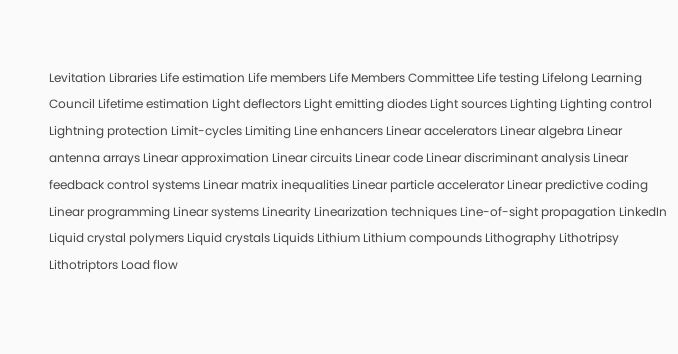Levitation Libraries Life estimation Life members Life Members Committee Life testing Lifelong Learning Council Lifetime estimation Light deflectors Light emitting diodes Light sources Lighting Lighting control Lightning protection Limit-cycles Limiting Line enhancers Linear accelerators Linear algebra Linear antenna arrays Linear approximation Linear circuits Linear code Linear discriminant analysis Linear feedback control systems Linear matrix inequalities Linear particle accelerator Linear predictive coding Linear programming Linear systems Linearity Linearization techniques Line-of-sight propagation LinkedIn Liquid crystal polymers Liquid crystals Liquids Lithium Lithium compounds Lithography Lithotripsy Lithotriptors Load flow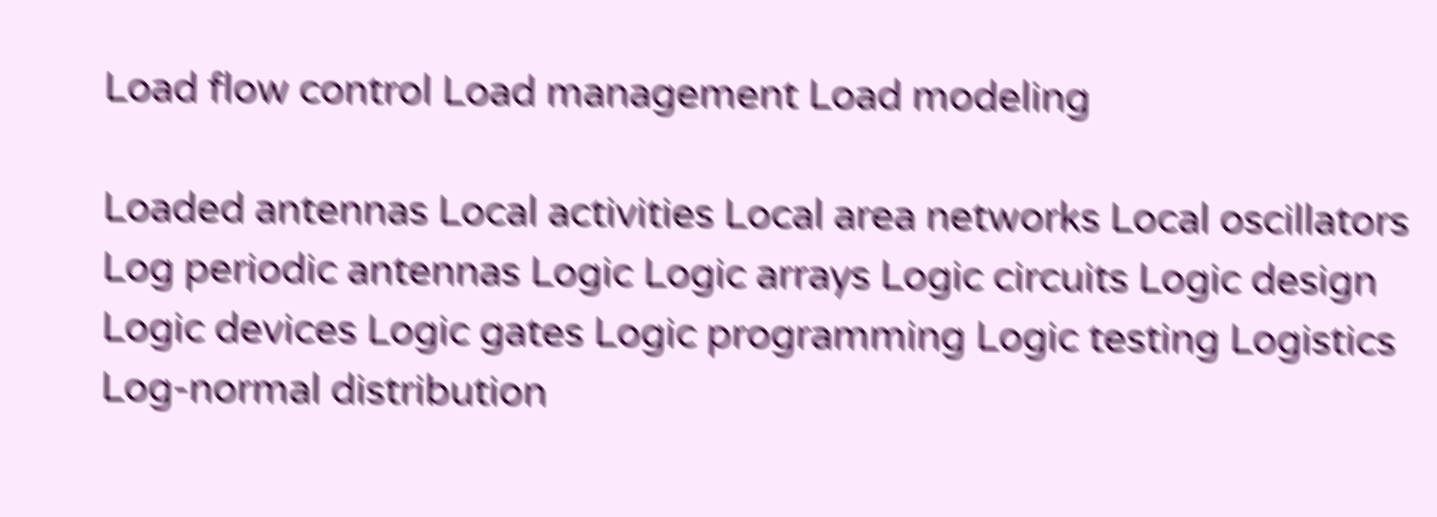Load flow control Load management Load modeling

Loaded antennas Local activities Local area networks Local oscillators Log periodic antennas Logic Logic arrays Logic circuits Logic design Logic devices Logic gates Logic programming Logic testing Logistics Log-normal distribution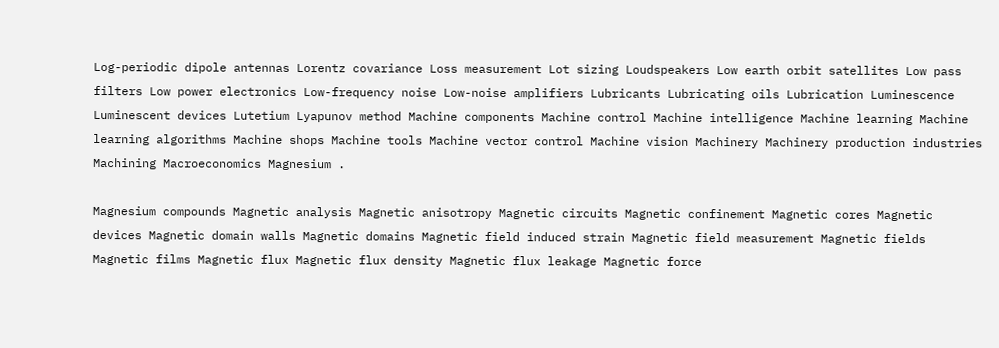Log-periodic dipole antennas Lorentz covariance Loss measurement Lot sizing Loudspeakers Low earth orbit satellites Low pass filters Low power electronics Low-frequency noise Low-noise amplifiers Lubricants Lubricating oils Lubrication Luminescence Luminescent devices Lutetium Lyapunov method Machine components Machine control Machine intelligence Machine learning Machine learning algorithms Machine shops Machine tools Machine vector control Machine vision Machinery Machinery production industries Machining Macroeconomics Magnesium .

Magnesium compounds Magnetic analysis Magnetic anisotropy Magnetic circuits Magnetic confinement Magnetic cores Magnetic devices Magnetic domain walls Magnetic domains Magnetic field induced strain Magnetic field measurement Magnetic fields Magnetic films Magnetic flux Magnetic flux density Magnetic flux leakage Magnetic force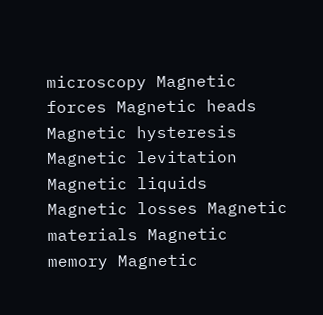microscopy Magnetic forces Magnetic heads Magnetic hysteresis Magnetic levitation Magnetic liquids Magnetic losses Magnetic materials Magnetic memory Magnetic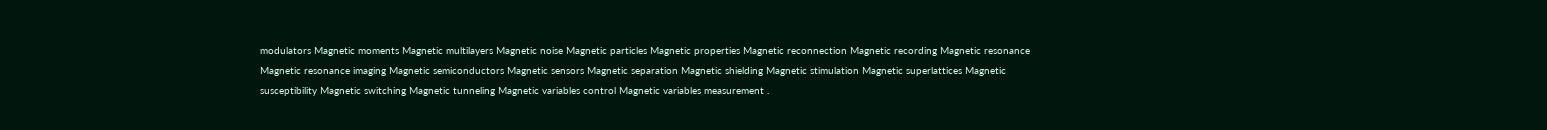modulators Magnetic moments Magnetic multilayers Magnetic noise Magnetic particles Magnetic properties Magnetic reconnection Magnetic recording Magnetic resonance Magnetic resonance imaging Magnetic semiconductors Magnetic sensors Magnetic separation Magnetic shielding Magnetic stimulation Magnetic superlattices Magnetic susceptibility Magnetic switching Magnetic tunneling Magnetic variables control Magnetic variables measurement .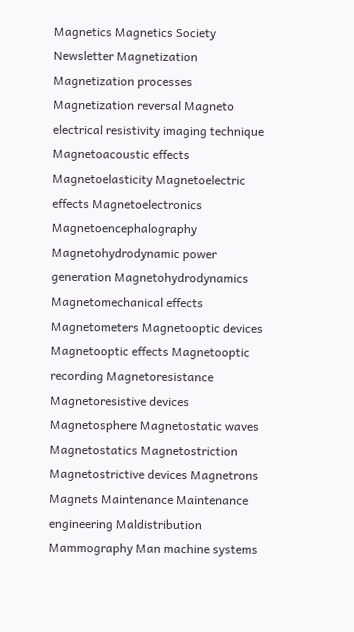Magnetics Magnetics Society Newsletter Magnetization Magnetization processes Magnetization reversal Magneto electrical resistivity imaging technique Magnetoacoustic effects Magnetoelasticity Magnetoelectric effects Magnetoelectronics Magnetoencephalography Magnetohydrodynamic power generation Magnetohydrodynamics Magnetomechanical effects Magnetometers Magnetooptic devices Magnetooptic effects Magnetooptic recording Magnetoresistance Magnetoresistive devices Magnetosphere Magnetostatic waves Magnetostatics Magnetostriction Magnetostrictive devices Magnetrons Magnets Maintenance Maintenance engineering Maldistribution Mammography Man machine systems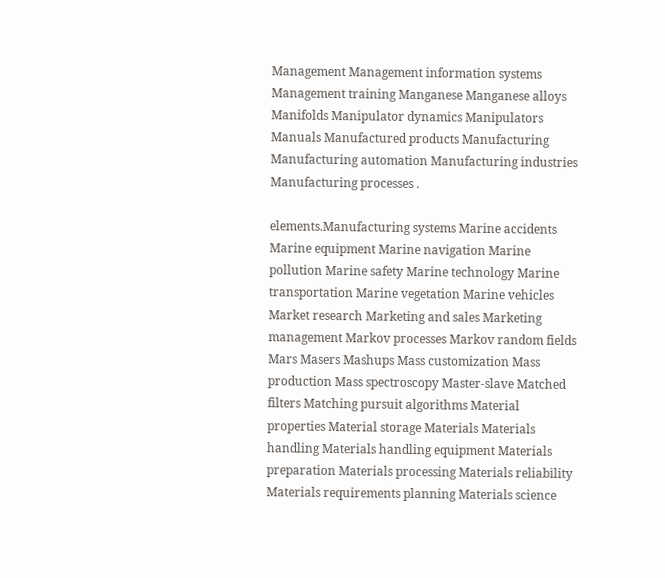Management Management information systems Management training Manganese Manganese alloys Manifolds Manipulator dynamics Manipulators Manuals Manufactured products Manufacturing Manufacturing automation Manufacturing industries Manufacturing processes .

elements.Manufacturing systems Marine accidents Marine equipment Marine navigation Marine pollution Marine safety Marine technology Marine transportation Marine vegetation Marine vehicles Market research Marketing and sales Marketing management Markov processes Markov random fields Mars Masers Mashups Mass customization Mass production Mass spectroscopy Master-slave Matched filters Matching pursuit algorithms Material properties Material storage Materials Materials handling Materials handling equipment Materials preparation Materials processing Materials reliability Materials requirements planning Materials science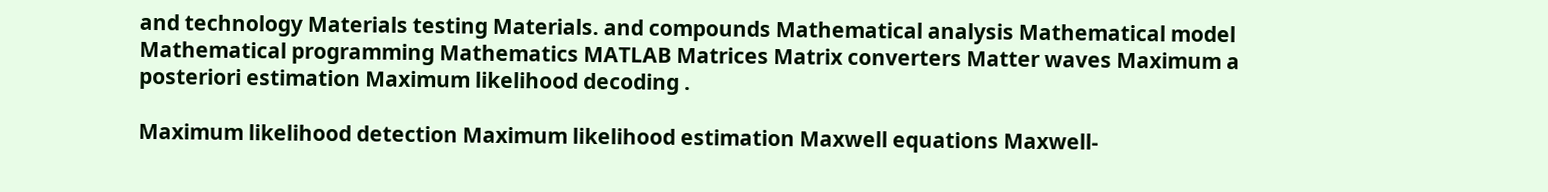and technology Materials testing Materials. and compounds Mathematical analysis Mathematical model Mathematical programming Mathematics MATLAB Matrices Matrix converters Matter waves Maximum a posteriori estimation Maximum likelihood decoding .

Maximum likelihood detection Maximum likelihood estimation Maxwell equations Maxwell-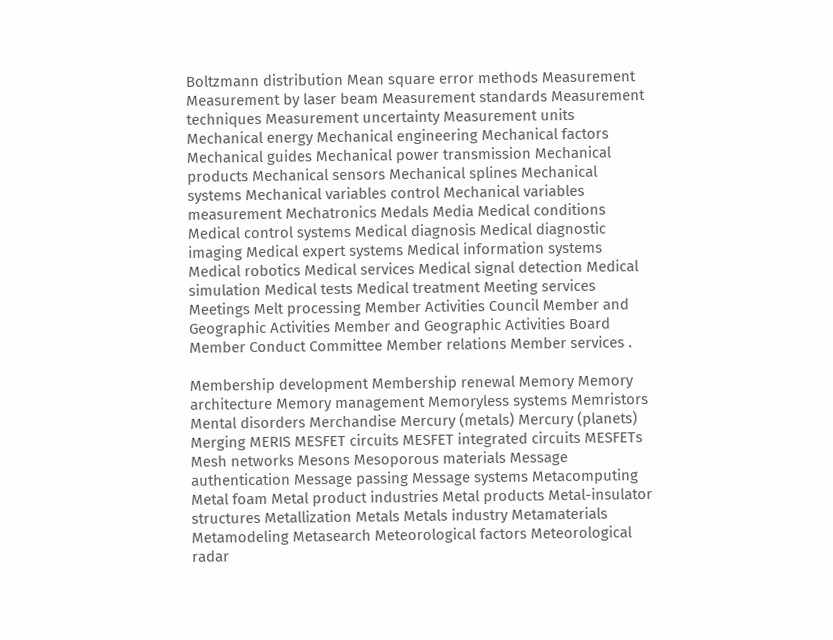Boltzmann distribution Mean square error methods Measurement Measurement by laser beam Measurement standards Measurement techniques Measurement uncertainty Measurement units Mechanical energy Mechanical engineering Mechanical factors Mechanical guides Mechanical power transmission Mechanical products Mechanical sensors Mechanical splines Mechanical systems Mechanical variables control Mechanical variables measurement Mechatronics Medals Media Medical conditions Medical control systems Medical diagnosis Medical diagnostic imaging Medical expert systems Medical information systems Medical robotics Medical services Medical signal detection Medical simulation Medical tests Medical treatment Meeting services Meetings Melt processing Member Activities Council Member and Geographic Activities Member and Geographic Activities Board Member Conduct Committee Member relations Member services .

Membership development Membership renewal Memory Memory architecture Memory management Memoryless systems Memristors Mental disorders Merchandise Mercury (metals) Mercury (planets) Merging MERIS MESFET circuits MESFET integrated circuits MESFETs Mesh networks Mesons Mesoporous materials Message authentication Message passing Message systems Metacomputing Metal foam Metal product industries Metal products Metal-insulator structures Metallization Metals Metals industry Metamaterials Metamodeling Metasearch Meteorological factors Meteorological radar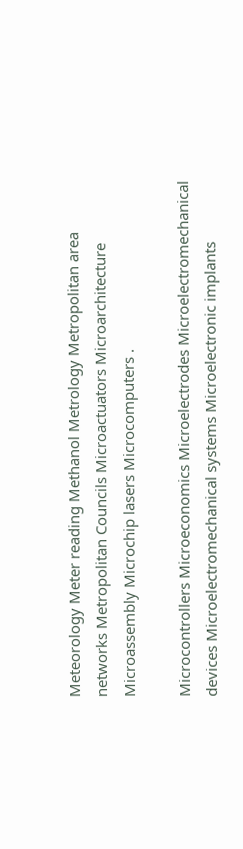Meteorology Meter reading Methanol Metrology Metropolitan area networks Metropolitan Councils Microactuators Microarchitecture Microassembly Microchip lasers Microcomputers .

Microcontrollers Microeconomics Microelectrodes Microelectromechanical devices Microelectromechanical systems Microelectronic implants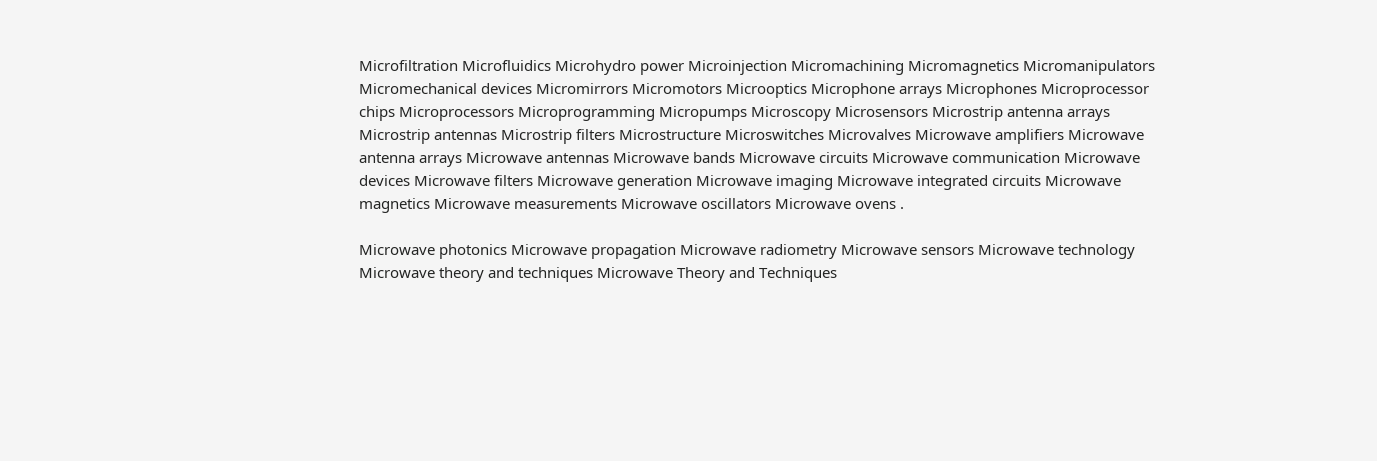Microfiltration Microfluidics Microhydro power Microinjection Micromachining Micromagnetics Micromanipulators Micromechanical devices Micromirrors Micromotors Microoptics Microphone arrays Microphones Microprocessor chips Microprocessors Microprogramming Micropumps Microscopy Microsensors Microstrip antenna arrays Microstrip antennas Microstrip filters Microstructure Microswitches Microvalves Microwave amplifiers Microwave antenna arrays Microwave antennas Microwave bands Microwave circuits Microwave communication Microwave devices Microwave filters Microwave generation Microwave imaging Microwave integrated circuits Microwave magnetics Microwave measurements Microwave oscillators Microwave ovens .

Microwave photonics Microwave propagation Microwave radiometry Microwave sensors Microwave technology Microwave theory and techniques Microwave Theory and Techniques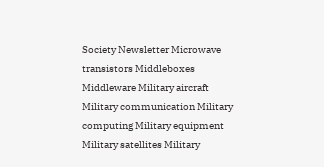Society Newsletter Microwave transistors Middleboxes Middleware Military aircraft Military communication Military computing Military equipment Military satellites Military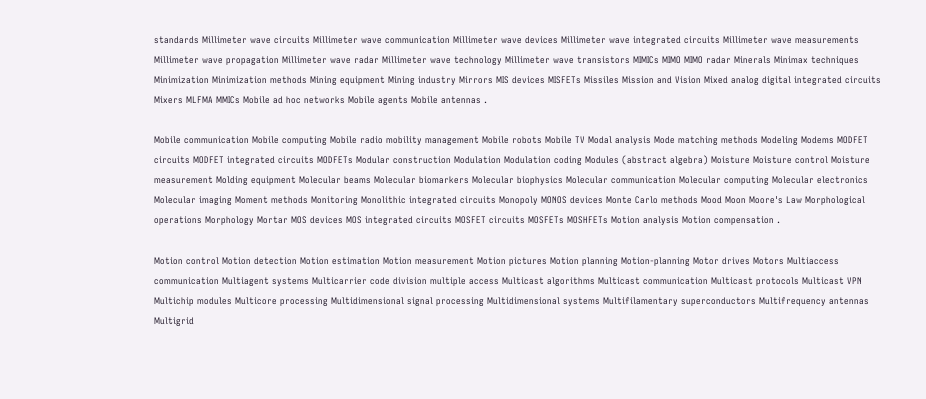standards Millimeter wave circuits Millimeter wave communication Millimeter wave devices Millimeter wave integrated circuits Millimeter wave measurements Millimeter wave propagation Millimeter wave radar Millimeter wave technology Millimeter wave transistors MIMICs MIMO MIMO radar Minerals Minimax techniques Minimization Minimization methods Mining equipment Mining industry Mirrors MIS devices MISFETs Missiles Mission and Vision Mixed analog digital integrated circuits Mixers MLFMA MMICs Mobile ad hoc networks Mobile agents Mobile antennas .

Mobile communication Mobile computing Mobile radio mobility management Mobile robots Mobile TV Modal analysis Mode matching methods Modeling Modems MODFET circuits MODFET integrated circuits MODFETs Modular construction Modulation Modulation coding Modules (abstract algebra) Moisture Moisture control Moisture measurement Molding equipment Molecular beams Molecular biomarkers Molecular biophysics Molecular communication Molecular computing Molecular electronics Molecular imaging Moment methods Monitoring Monolithic integrated circuits Monopoly MONOS devices Monte Carlo methods Mood Moon Moore's Law Morphological operations Morphology Mortar MOS devices MOS integrated circuits MOSFET circuits MOSFETs MOSHFETs Motion analysis Motion compensation .

Motion control Motion detection Motion estimation Motion measurement Motion pictures Motion planning Motion-planning Motor drives Motors Multiaccess communication Multiagent systems Multicarrier code division multiple access Multicast algorithms Multicast communication Multicast protocols Multicast VPN Multichip modules Multicore processing Multidimensional signal processing Multidimensional systems Multifilamentary superconductors Multifrequency antennas Multigrid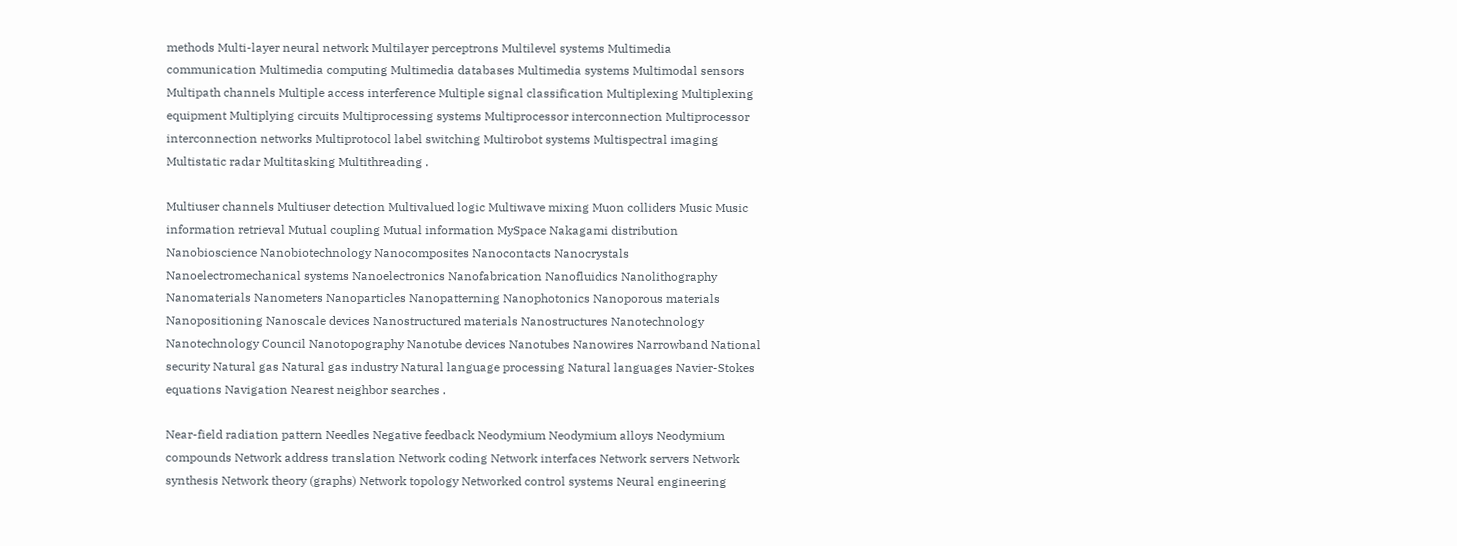methods Multi-layer neural network Multilayer perceptrons Multilevel systems Multimedia communication Multimedia computing Multimedia databases Multimedia systems Multimodal sensors Multipath channels Multiple access interference Multiple signal classification Multiplexing Multiplexing equipment Multiplying circuits Multiprocessing systems Multiprocessor interconnection Multiprocessor interconnection networks Multiprotocol label switching Multirobot systems Multispectral imaging Multistatic radar Multitasking Multithreading .

Multiuser channels Multiuser detection Multivalued logic Multiwave mixing Muon colliders Music Music information retrieval Mutual coupling Mutual information MySpace Nakagami distribution Nanobioscience Nanobiotechnology Nanocomposites Nanocontacts Nanocrystals Nanoelectromechanical systems Nanoelectronics Nanofabrication Nanofluidics Nanolithography Nanomaterials Nanometers Nanoparticles Nanopatterning Nanophotonics Nanoporous materials Nanopositioning Nanoscale devices Nanostructured materials Nanostructures Nanotechnology Nanotechnology Council Nanotopography Nanotube devices Nanotubes Nanowires Narrowband National security Natural gas Natural gas industry Natural language processing Natural languages Navier-Stokes equations Navigation Nearest neighbor searches .

Near-field radiation pattern Needles Negative feedback Neodymium Neodymium alloys Neodymium compounds Network address translation Network coding Network interfaces Network servers Network synthesis Network theory (graphs) Network topology Networked control systems Neural engineering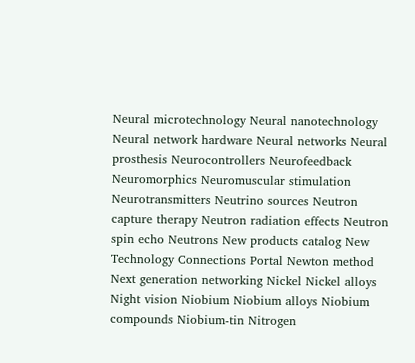Neural microtechnology Neural nanotechnology Neural network hardware Neural networks Neural prosthesis Neurocontrollers Neurofeedback Neuromorphics Neuromuscular stimulation Neurotransmitters Neutrino sources Neutron capture therapy Neutron radiation effects Neutron spin echo Neutrons New products catalog New Technology Connections Portal Newton method Next generation networking Nickel Nickel alloys Night vision Niobium Niobium alloys Niobium compounds Niobium-tin Nitrogen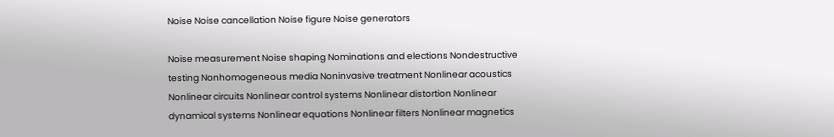Noise Noise cancellation Noise figure Noise generators

Noise measurement Noise shaping Nominations and elections Nondestructive testing Nonhomogeneous media Noninvasive treatment Nonlinear acoustics Nonlinear circuits Nonlinear control systems Nonlinear distortion Nonlinear dynamical systems Nonlinear equations Nonlinear filters Nonlinear magnetics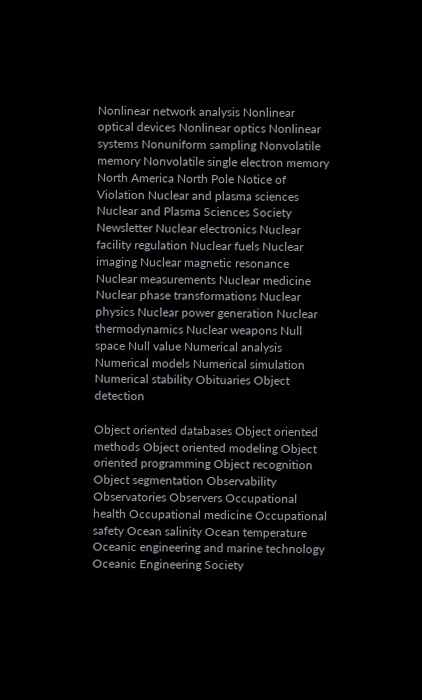Nonlinear network analysis Nonlinear optical devices Nonlinear optics Nonlinear systems Nonuniform sampling Nonvolatile memory Nonvolatile single electron memory North America North Pole Notice of Violation Nuclear and plasma sciences Nuclear and Plasma Sciences Society Newsletter Nuclear electronics Nuclear facility regulation Nuclear fuels Nuclear imaging Nuclear magnetic resonance Nuclear measurements Nuclear medicine Nuclear phase transformations Nuclear physics Nuclear power generation Nuclear thermodynamics Nuclear weapons Null space Null value Numerical analysis Numerical models Numerical simulation Numerical stability Obituaries Object detection

Object oriented databases Object oriented methods Object oriented modeling Object oriented programming Object recognition Object segmentation Observability Observatories Observers Occupational health Occupational medicine Occupational safety Ocean salinity Ocean temperature Oceanic engineering and marine technology Oceanic Engineering Society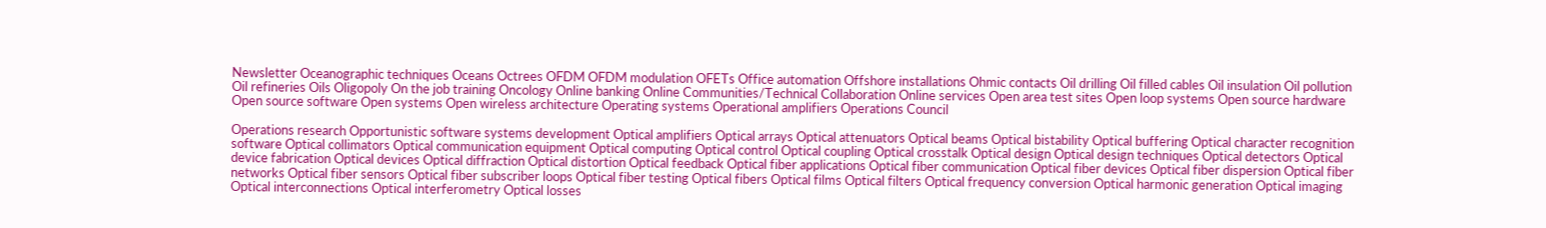Newsletter Oceanographic techniques Oceans Octrees OFDM OFDM modulation OFETs Office automation Offshore installations Ohmic contacts Oil drilling Oil filled cables Oil insulation Oil pollution Oil refineries Oils Oligopoly On the job training Oncology Online banking Online Communities/Technical Collaboration Online services Open area test sites Open loop systems Open source hardware Open source software Open systems Open wireless architecture Operating systems Operational amplifiers Operations Council

Operations research Opportunistic software systems development Optical amplifiers Optical arrays Optical attenuators Optical beams Optical bistability Optical buffering Optical character recognition software Optical collimators Optical communication equipment Optical computing Optical control Optical coupling Optical crosstalk Optical design Optical design techniques Optical detectors Optical device fabrication Optical devices Optical diffraction Optical distortion Optical feedback Optical fiber applications Optical fiber communication Optical fiber devices Optical fiber dispersion Optical fiber networks Optical fiber sensors Optical fiber subscriber loops Optical fiber testing Optical fibers Optical films Optical filters Optical frequency conversion Optical harmonic generation Optical imaging Optical interconnections Optical interferometry Optical losses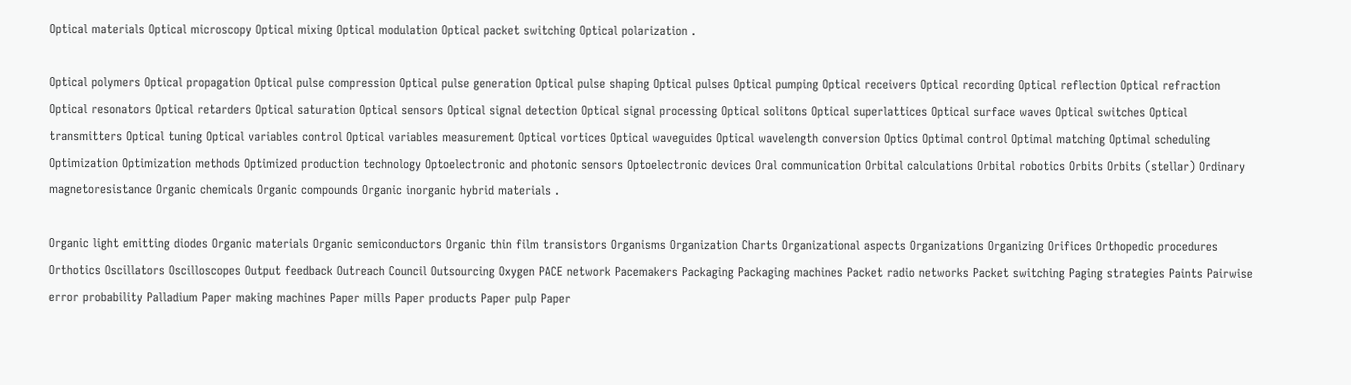Optical materials Optical microscopy Optical mixing Optical modulation Optical packet switching Optical polarization .

Optical polymers Optical propagation Optical pulse compression Optical pulse generation Optical pulse shaping Optical pulses Optical pumping Optical receivers Optical recording Optical reflection Optical refraction Optical resonators Optical retarders Optical saturation Optical sensors Optical signal detection Optical signal processing Optical solitons Optical superlattices Optical surface waves Optical switches Optical transmitters Optical tuning Optical variables control Optical variables measurement Optical vortices Optical waveguides Optical wavelength conversion Optics Optimal control Optimal matching Optimal scheduling Optimization Optimization methods Optimized production technology Optoelectronic and photonic sensors Optoelectronic devices Oral communication Orbital calculations Orbital robotics Orbits Orbits (stellar) Ordinary magnetoresistance Organic chemicals Organic compounds Organic inorganic hybrid materials .

Organic light emitting diodes Organic materials Organic semiconductors Organic thin film transistors Organisms Organization Charts Organizational aspects Organizations Organizing Orifices Orthopedic procedures Orthotics Oscillators Oscilloscopes Output feedback Outreach Council Outsourcing Oxygen PACE network Pacemakers Packaging Packaging machines Packet radio networks Packet switching Paging strategies Paints Pairwise error probability Palladium Paper making machines Paper mills Paper products Paper pulp Paper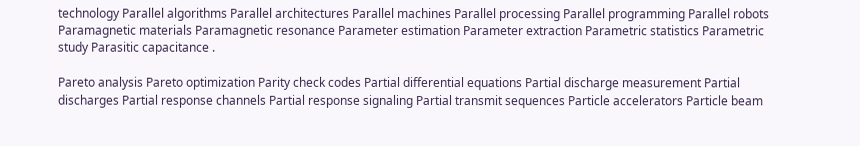technology Parallel algorithms Parallel architectures Parallel machines Parallel processing Parallel programming Parallel robots Paramagnetic materials Paramagnetic resonance Parameter estimation Parameter extraction Parametric statistics Parametric study Parasitic capacitance .

Pareto analysis Pareto optimization Parity check codes Partial differential equations Partial discharge measurement Partial discharges Partial response channels Partial response signaling Partial transmit sequences Particle accelerators Particle beam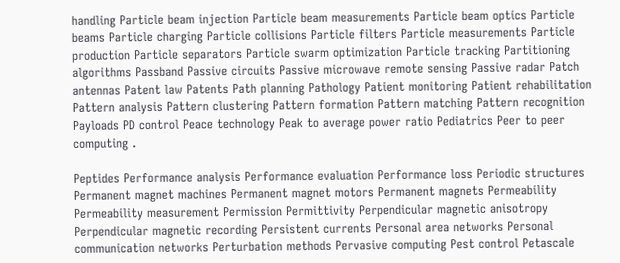handling Particle beam injection Particle beam measurements Particle beam optics Particle beams Particle charging Particle collisions Particle filters Particle measurements Particle production Particle separators Particle swarm optimization Particle tracking Partitioning algorithms Passband Passive circuits Passive microwave remote sensing Passive radar Patch antennas Patent law Patents Path planning Pathology Patient monitoring Patient rehabilitation Pattern analysis Pattern clustering Pattern formation Pattern matching Pattern recognition Payloads PD control Peace technology Peak to average power ratio Pediatrics Peer to peer computing .

Peptides Performance analysis Performance evaluation Performance loss Periodic structures Permanent magnet machines Permanent magnet motors Permanent magnets Permeability Permeability measurement Permission Permittivity Perpendicular magnetic anisotropy Perpendicular magnetic recording Persistent currents Personal area networks Personal communication networks Perturbation methods Pervasive computing Pest control Petascale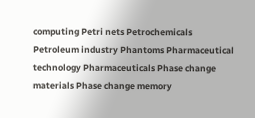computing Petri nets Petrochemicals Petroleum industry Phantoms Pharmaceutical technology Pharmaceuticals Phase change materials Phase change memory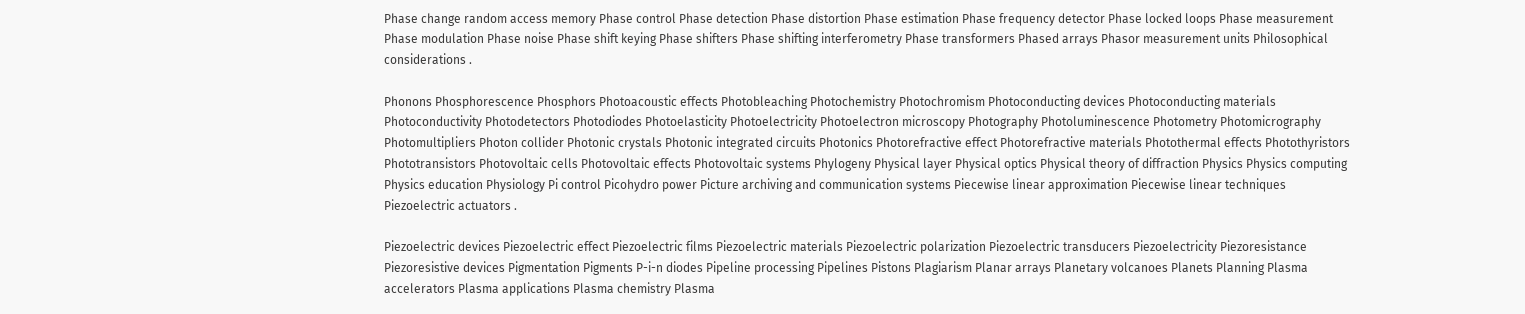Phase change random access memory Phase control Phase detection Phase distortion Phase estimation Phase frequency detector Phase locked loops Phase measurement Phase modulation Phase noise Phase shift keying Phase shifters Phase shifting interferometry Phase transformers Phased arrays Phasor measurement units Philosophical considerations .

Phonons Phosphorescence Phosphors Photoacoustic effects Photobleaching Photochemistry Photochromism Photoconducting devices Photoconducting materials Photoconductivity Photodetectors Photodiodes Photoelasticity Photoelectricity Photoelectron microscopy Photography Photoluminescence Photometry Photomicrography Photomultipliers Photon collider Photonic crystals Photonic integrated circuits Photonics Photorefractive effect Photorefractive materials Photothermal effects Photothyristors Phototransistors Photovoltaic cells Photovoltaic effects Photovoltaic systems Phylogeny Physical layer Physical optics Physical theory of diffraction Physics Physics computing Physics education Physiology Pi control Picohydro power Picture archiving and communication systems Piecewise linear approximation Piecewise linear techniques Piezoelectric actuators .

Piezoelectric devices Piezoelectric effect Piezoelectric films Piezoelectric materials Piezoelectric polarization Piezoelectric transducers Piezoelectricity Piezoresistance Piezoresistive devices Pigmentation Pigments P-i-n diodes Pipeline processing Pipelines Pistons Plagiarism Planar arrays Planetary volcanoes Planets Planning Plasma accelerators Plasma applications Plasma chemistry Plasma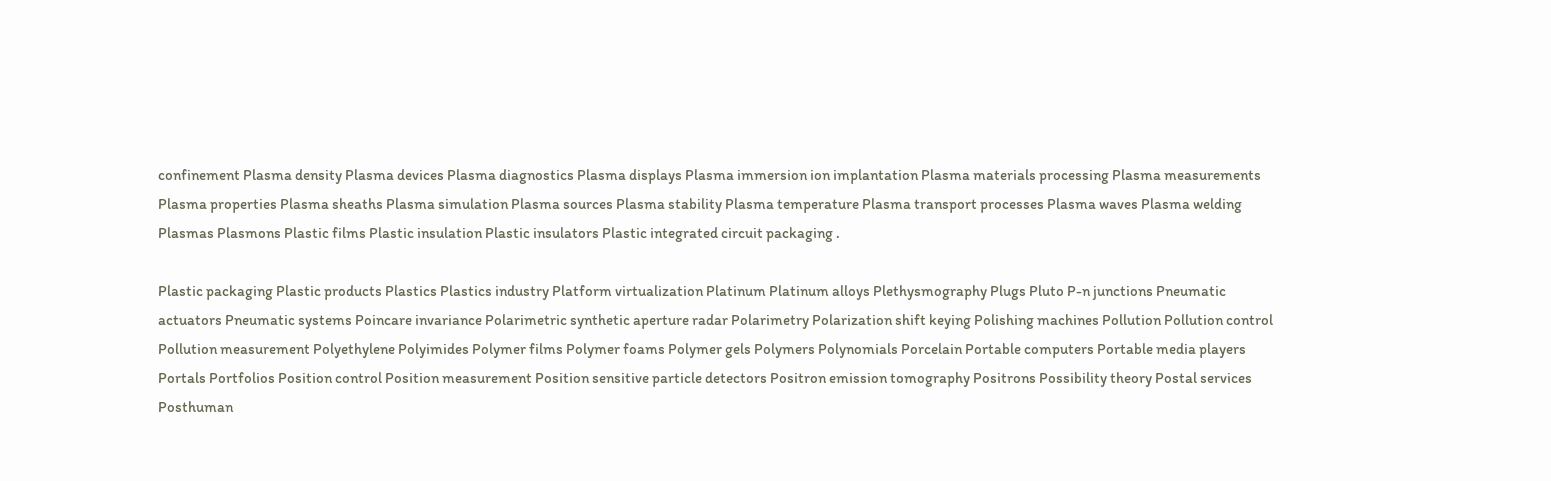confinement Plasma density Plasma devices Plasma diagnostics Plasma displays Plasma immersion ion implantation Plasma materials processing Plasma measurements Plasma properties Plasma sheaths Plasma simulation Plasma sources Plasma stability Plasma temperature Plasma transport processes Plasma waves Plasma welding Plasmas Plasmons Plastic films Plastic insulation Plastic insulators Plastic integrated circuit packaging .

Plastic packaging Plastic products Plastics Plastics industry Platform virtualization Platinum Platinum alloys Plethysmography Plugs Pluto P-n junctions Pneumatic actuators Pneumatic systems Poincare invariance Polarimetric synthetic aperture radar Polarimetry Polarization shift keying Polishing machines Pollution Pollution control Pollution measurement Polyethylene Polyimides Polymer films Polymer foams Polymer gels Polymers Polynomials Porcelain Portable computers Portable media players Portals Portfolios Position control Position measurement Position sensitive particle detectors Positron emission tomography Positrons Possibility theory Postal services Posthuman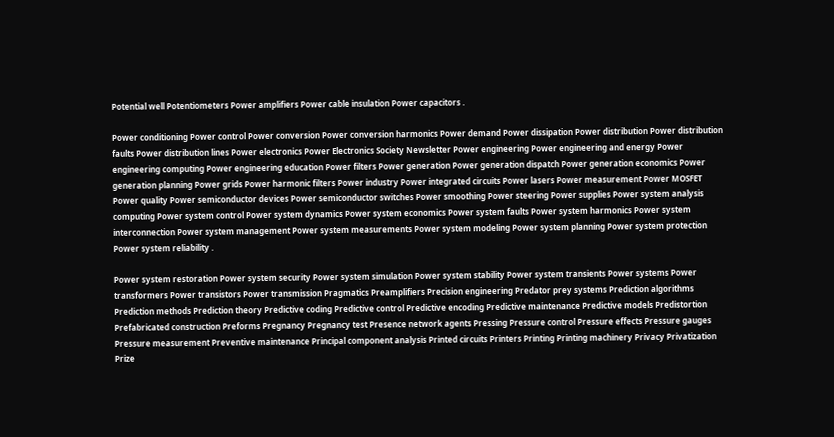Potential well Potentiometers Power amplifiers Power cable insulation Power capacitors .

Power conditioning Power control Power conversion Power conversion harmonics Power demand Power dissipation Power distribution Power distribution faults Power distribution lines Power electronics Power Electronics Society Newsletter Power engineering Power engineering and energy Power engineering computing Power engineering education Power filters Power generation Power generation dispatch Power generation economics Power generation planning Power grids Power harmonic filters Power industry Power integrated circuits Power lasers Power measurement Power MOSFET Power quality Power semiconductor devices Power semiconductor switches Power smoothing Power steering Power supplies Power system analysis computing Power system control Power system dynamics Power system economics Power system faults Power system harmonics Power system interconnection Power system management Power system measurements Power system modeling Power system planning Power system protection Power system reliability .

Power system restoration Power system security Power system simulation Power system stability Power system transients Power systems Power transformers Power transistors Power transmission Pragmatics Preamplifiers Precision engineering Predator prey systems Prediction algorithms Prediction methods Prediction theory Predictive coding Predictive control Predictive encoding Predictive maintenance Predictive models Predistortion Prefabricated construction Preforms Pregnancy Pregnancy test Presence network agents Pressing Pressure control Pressure effects Pressure gauges Pressure measurement Preventive maintenance Principal component analysis Printed circuits Printers Printing Printing machinery Privacy Privatization Prize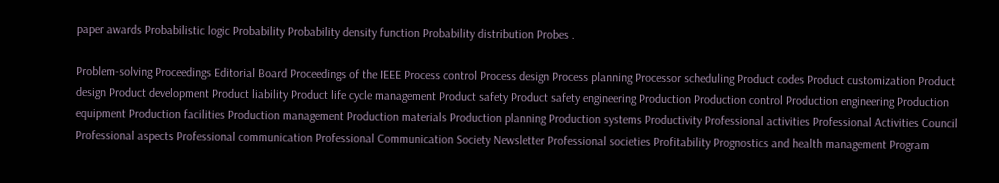paper awards Probabilistic logic Probability Probability density function Probability distribution Probes .

Problem-solving Proceedings Editorial Board Proceedings of the IEEE Process control Process design Process planning Processor scheduling Product codes Product customization Product design Product development Product liability Product life cycle management Product safety Product safety engineering Production Production control Production engineering Production equipment Production facilities Production management Production materials Production planning Production systems Productivity Professional activities Professional Activities Council Professional aspects Professional communication Professional Communication Society Newsletter Professional societies Profitability Prognostics and health management Program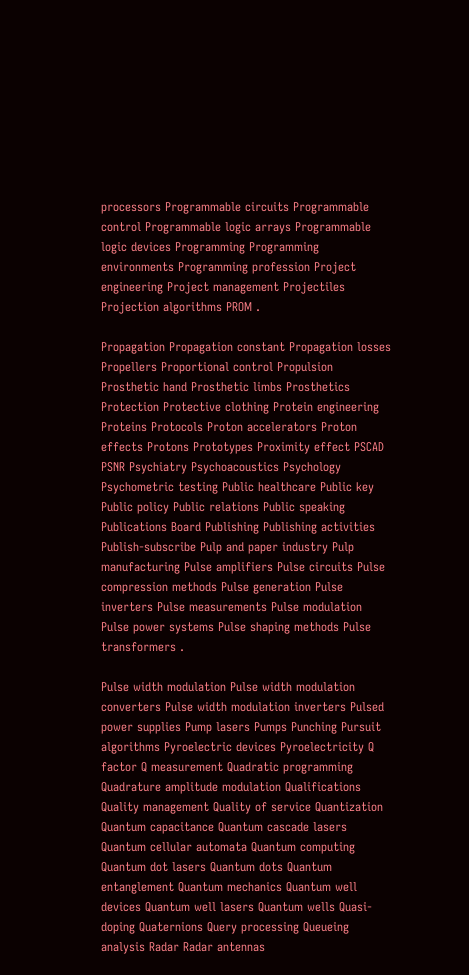processors Programmable circuits Programmable control Programmable logic arrays Programmable logic devices Programming Programming environments Programming profession Project engineering Project management Projectiles Projection algorithms PROM .

Propagation Propagation constant Propagation losses Propellers Proportional control Propulsion Prosthetic hand Prosthetic limbs Prosthetics Protection Protective clothing Protein engineering Proteins Protocols Proton accelerators Proton effects Protons Prototypes Proximity effect PSCAD PSNR Psychiatry Psychoacoustics Psychology Psychometric testing Public healthcare Public key Public policy Public relations Public speaking Publications Board Publishing Publishing activities Publish-subscribe Pulp and paper industry Pulp manufacturing Pulse amplifiers Pulse circuits Pulse compression methods Pulse generation Pulse inverters Pulse measurements Pulse modulation Pulse power systems Pulse shaping methods Pulse transformers .

Pulse width modulation Pulse width modulation converters Pulse width modulation inverters Pulsed power supplies Pump lasers Pumps Punching Pursuit algorithms Pyroelectric devices Pyroelectricity Q factor Q measurement Quadratic programming Quadrature amplitude modulation Qualifications Quality management Quality of service Quantization Quantum capacitance Quantum cascade lasers Quantum cellular automata Quantum computing Quantum dot lasers Quantum dots Quantum entanglement Quantum mechanics Quantum well devices Quantum well lasers Quantum wells Quasi-doping Quaternions Query processing Queueing analysis Radar Radar antennas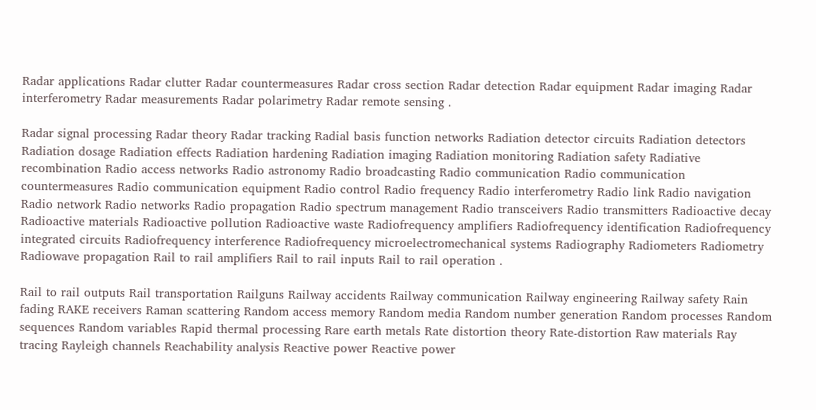Radar applications Radar clutter Radar countermeasures Radar cross section Radar detection Radar equipment Radar imaging Radar interferometry Radar measurements Radar polarimetry Radar remote sensing .

Radar signal processing Radar theory Radar tracking Radial basis function networks Radiation detector circuits Radiation detectors Radiation dosage Radiation effects Radiation hardening Radiation imaging Radiation monitoring Radiation safety Radiative recombination Radio access networks Radio astronomy Radio broadcasting Radio communication Radio communication countermeasures Radio communication equipment Radio control Radio frequency Radio interferometry Radio link Radio navigation Radio network Radio networks Radio propagation Radio spectrum management Radio transceivers Radio transmitters Radioactive decay Radioactive materials Radioactive pollution Radioactive waste Radiofrequency amplifiers Radiofrequency identification Radiofrequency integrated circuits Radiofrequency interference Radiofrequency microelectromechanical systems Radiography Radiometers Radiometry Radiowave propagation Rail to rail amplifiers Rail to rail inputs Rail to rail operation .

Rail to rail outputs Rail transportation Railguns Railway accidents Railway communication Railway engineering Railway safety Rain fading RAKE receivers Raman scattering Random access memory Random media Random number generation Random processes Random sequences Random variables Rapid thermal processing Rare earth metals Rate distortion theory Rate-distortion Raw materials Ray tracing Rayleigh channels Reachability analysis Reactive power Reactive power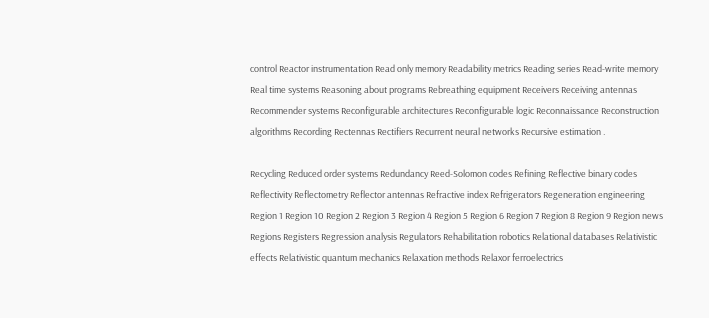control Reactor instrumentation Read only memory Readability metrics Reading series Read-write memory Real time systems Reasoning about programs Rebreathing equipment Receivers Receiving antennas Recommender systems Reconfigurable architectures Reconfigurable logic Reconnaissance Reconstruction algorithms Recording Rectennas Rectifiers Recurrent neural networks Recursive estimation .

Recycling Reduced order systems Redundancy Reed-Solomon codes Refining Reflective binary codes Reflectivity Reflectometry Reflector antennas Refractive index Refrigerators Regeneration engineering Region 1 Region 10 Region 2 Region 3 Region 4 Region 5 Region 6 Region 7 Region 8 Region 9 Region news Regions Registers Regression analysis Regulators Rehabilitation robotics Relational databases Relativistic effects Relativistic quantum mechanics Relaxation methods Relaxor ferroelectrics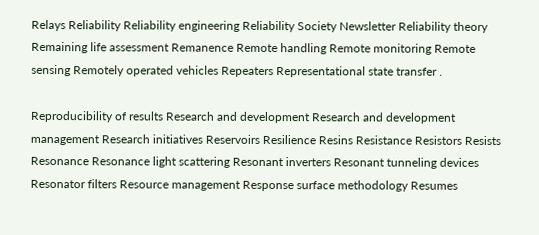Relays Reliability Reliability engineering Reliability Society Newsletter Reliability theory Remaining life assessment Remanence Remote handling Remote monitoring Remote sensing Remotely operated vehicles Repeaters Representational state transfer .

Reproducibility of results Research and development Research and development management Research initiatives Reservoirs Resilience Resins Resistance Resistors Resists Resonance Resonance light scattering Resonant inverters Resonant tunneling devices Resonator filters Resource management Response surface methodology Resumes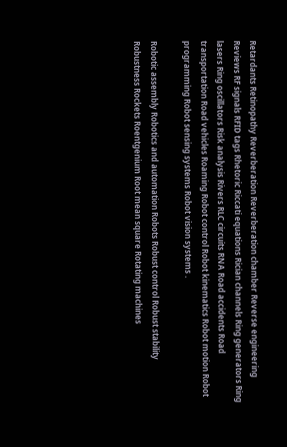Retardants Retinopathy Reverberation Reverberation chamber Reverse engineering Reviews RF signals RFID tags Rhetoric Riccati equations Rician channels Ring generators Ring lasers Ring oscillators Risk analysis Rivers RLC circuits RNA Road accidents Road transportation Road vehicles Roaming Robot control Robot kinematics Robot motion Robot programming Robot sensing systems Robot vision systems .

Robotic assembly Robotics and automation Robots Robust control Robust stability Robustness Rockets Roentgenium Root mean square Rotating machines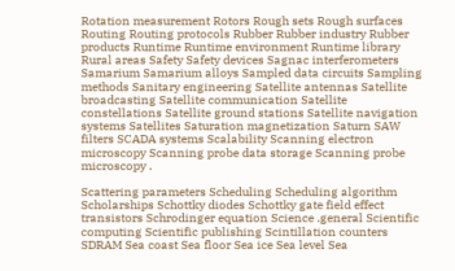Rotation measurement Rotors Rough sets Rough surfaces Routing Routing protocols Rubber Rubber industry Rubber products Runtime Runtime environment Runtime library Rural areas Safety Safety devices Sagnac interferometers Samarium Samarium alloys Sampled data circuits Sampling methods Sanitary engineering Satellite antennas Satellite broadcasting Satellite communication Satellite constellations Satellite ground stations Satellite navigation systems Satellites Saturation magnetization Saturn SAW filters SCADA systems Scalability Scanning electron microscopy Scanning probe data storage Scanning probe microscopy .

Scattering parameters Scheduling Scheduling algorithm Scholarships Schottky diodes Schottky gate field effect transistors Schrodinger equation Science .general Scientific computing Scientific publishing Scintillation counters SDRAM Sea coast Sea floor Sea ice Sea level Sea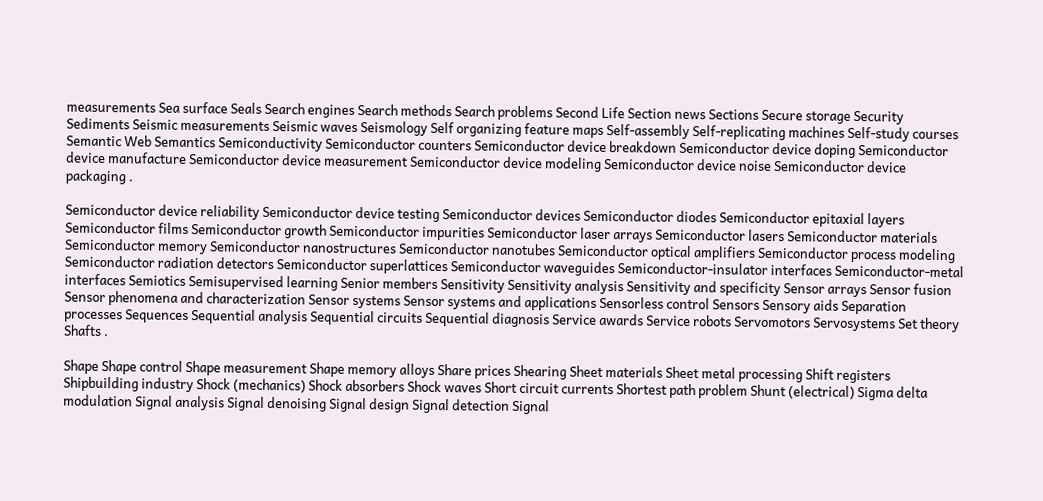measurements Sea surface Seals Search engines Search methods Search problems Second Life Section news Sections Secure storage Security Sediments Seismic measurements Seismic waves Seismology Self organizing feature maps Self-assembly Self-replicating machines Self-study courses Semantic Web Semantics Semiconductivity Semiconductor counters Semiconductor device breakdown Semiconductor device doping Semiconductor device manufacture Semiconductor device measurement Semiconductor device modeling Semiconductor device noise Semiconductor device packaging .

Semiconductor device reliability Semiconductor device testing Semiconductor devices Semiconductor diodes Semiconductor epitaxial layers Semiconductor films Semiconductor growth Semiconductor impurities Semiconductor laser arrays Semiconductor lasers Semiconductor materials Semiconductor memory Semiconductor nanostructures Semiconductor nanotubes Semiconductor optical amplifiers Semiconductor process modeling Semiconductor radiation detectors Semiconductor superlattices Semiconductor waveguides Semiconductor-insulator interfaces Semiconductor-metal interfaces Semiotics Semisupervised learning Senior members Sensitivity Sensitivity analysis Sensitivity and specificity Sensor arrays Sensor fusion Sensor phenomena and characterization Sensor systems Sensor systems and applications Sensorless control Sensors Sensory aids Separation processes Sequences Sequential analysis Sequential circuits Sequential diagnosis Service awards Service robots Servomotors Servosystems Set theory Shafts .

Shape Shape control Shape measurement Shape memory alloys Share prices Shearing Sheet materials Sheet metal processing Shift registers Shipbuilding industry Shock (mechanics) Shock absorbers Shock waves Short circuit currents Shortest path problem Shunt (electrical) Sigma delta modulation Signal analysis Signal denoising Signal design Signal detection Signal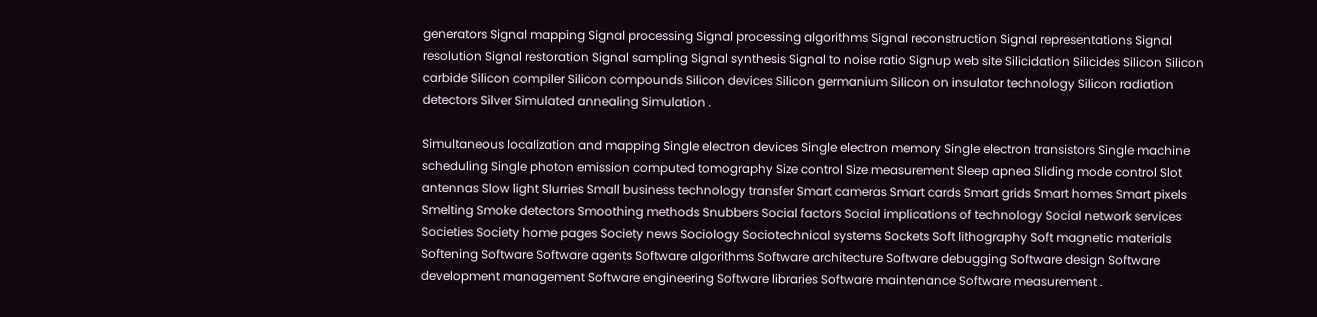generators Signal mapping Signal processing Signal processing algorithms Signal reconstruction Signal representations Signal resolution Signal restoration Signal sampling Signal synthesis Signal to noise ratio Signup web site Silicidation Silicides Silicon Silicon carbide Silicon compiler Silicon compounds Silicon devices Silicon germanium Silicon on insulator technology Silicon radiation detectors Silver Simulated annealing Simulation .

Simultaneous localization and mapping Single electron devices Single electron memory Single electron transistors Single machine scheduling Single photon emission computed tomography Size control Size measurement Sleep apnea Sliding mode control Slot antennas Slow light Slurries Small business technology transfer Smart cameras Smart cards Smart grids Smart homes Smart pixels Smelting Smoke detectors Smoothing methods Snubbers Social factors Social implications of technology Social network services Societies Society home pages Society news Sociology Sociotechnical systems Sockets Soft lithography Soft magnetic materials Softening Software Software agents Software algorithms Software architecture Software debugging Software design Software development management Software engineering Software libraries Software maintenance Software measurement .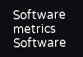Software metrics Software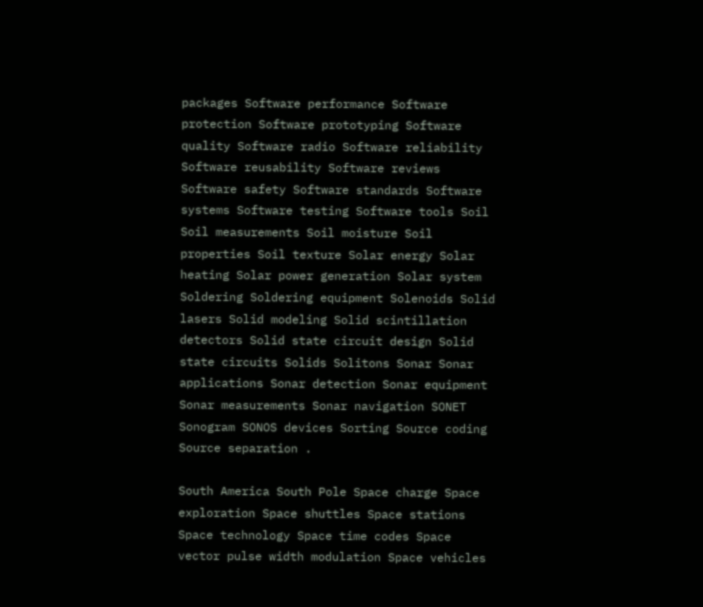packages Software performance Software protection Software prototyping Software quality Software radio Software reliability Software reusability Software reviews Software safety Software standards Software systems Software testing Software tools Soil Soil measurements Soil moisture Soil properties Soil texture Solar energy Solar heating Solar power generation Solar system Soldering Soldering equipment Solenoids Solid lasers Solid modeling Solid scintillation detectors Solid state circuit design Solid state circuits Solids Solitons Sonar Sonar applications Sonar detection Sonar equipment Sonar measurements Sonar navigation SONET Sonogram SONOS devices Sorting Source coding Source separation .

South America South Pole Space charge Space exploration Space shuttles Space stations Space technology Space time codes Space vector pulse width modulation Space vehicles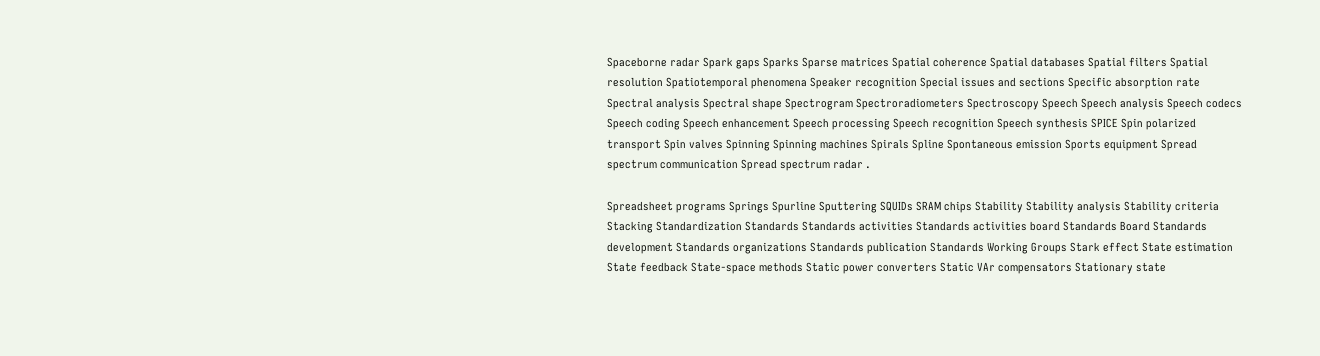Spaceborne radar Spark gaps Sparks Sparse matrices Spatial coherence Spatial databases Spatial filters Spatial resolution Spatiotemporal phenomena Speaker recognition Special issues and sections Specific absorption rate Spectral analysis Spectral shape Spectrogram Spectroradiometers Spectroscopy Speech Speech analysis Speech codecs Speech coding Speech enhancement Speech processing Speech recognition Speech synthesis SPICE Spin polarized transport Spin valves Spinning Spinning machines Spirals Spline Spontaneous emission Sports equipment Spread spectrum communication Spread spectrum radar .

Spreadsheet programs Springs Spurline Sputtering SQUIDs SRAM chips Stability Stability analysis Stability criteria Stacking Standardization Standards Standards activities Standards activities board Standards Board Standards development Standards organizations Standards publication Standards Working Groups Stark effect State estimation State feedback State-space methods Static power converters Static VAr compensators Stationary state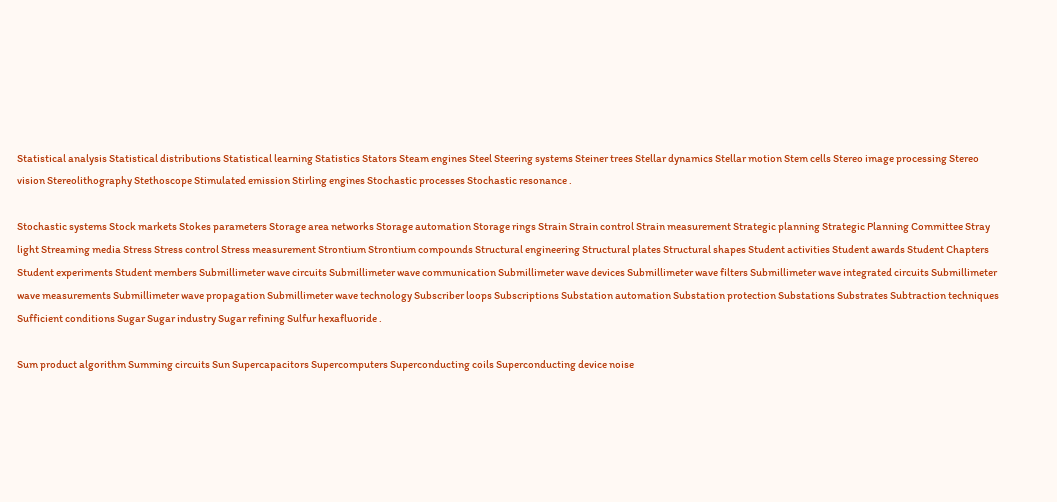Statistical analysis Statistical distributions Statistical learning Statistics Stators Steam engines Steel Steering systems Steiner trees Stellar dynamics Stellar motion Stem cells Stereo image processing Stereo vision Stereolithography Stethoscope Stimulated emission Stirling engines Stochastic processes Stochastic resonance .

Stochastic systems Stock markets Stokes parameters Storage area networks Storage automation Storage rings Strain Strain control Strain measurement Strategic planning Strategic Planning Committee Stray light Streaming media Stress Stress control Stress measurement Strontium Strontium compounds Structural engineering Structural plates Structural shapes Student activities Student awards Student Chapters Student experiments Student members Submillimeter wave circuits Submillimeter wave communication Submillimeter wave devices Submillimeter wave filters Submillimeter wave integrated circuits Submillimeter wave measurements Submillimeter wave propagation Submillimeter wave technology Subscriber loops Subscriptions Substation automation Substation protection Substations Substrates Subtraction techniques Sufficient conditions Sugar Sugar industry Sugar refining Sulfur hexafluoride .

Sum product algorithm Summing circuits Sun Supercapacitors Supercomputers Superconducting coils Superconducting device noise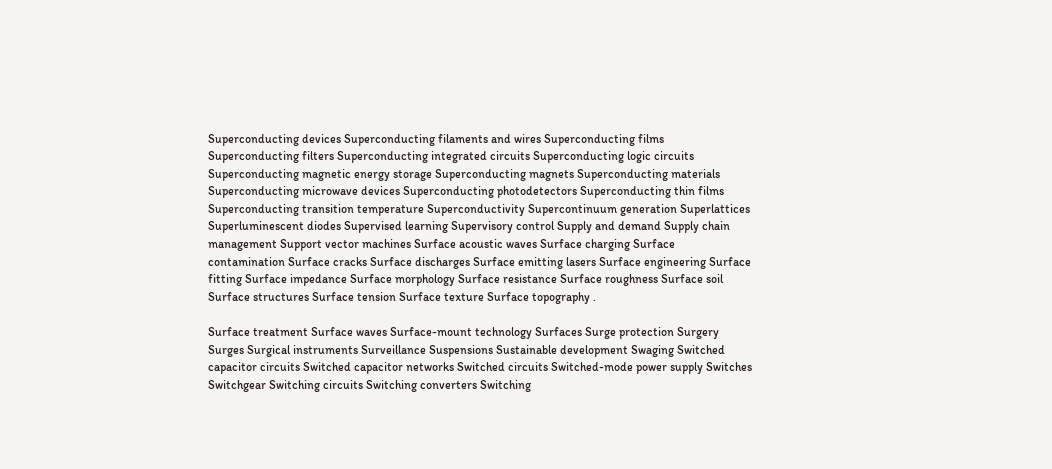Superconducting devices Superconducting filaments and wires Superconducting films Superconducting filters Superconducting integrated circuits Superconducting logic circuits Superconducting magnetic energy storage Superconducting magnets Superconducting materials Superconducting microwave devices Superconducting photodetectors Superconducting thin films Superconducting transition temperature Superconductivity Supercontinuum generation Superlattices Superluminescent diodes Supervised learning Supervisory control Supply and demand Supply chain management Support vector machines Surface acoustic waves Surface charging Surface contamination Surface cracks Surface discharges Surface emitting lasers Surface engineering Surface fitting Surface impedance Surface morphology Surface resistance Surface roughness Surface soil Surface structures Surface tension Surface texture Surface topography .

Surface treatment Surface waves Surface-mount technology Surfaces Surge protection Surgery Surges Surgical instruments Surveillance Suspensions Sustainable development Swaging Switched capacitor circuits Switched capacitor networks Switched circuits Switched-mode power supply Switches Switchgear Switching circuits Switching converters Switching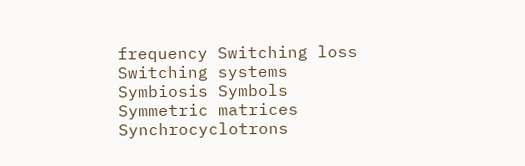frequency Switching loss Switching systems Symbiosis Symbols Symmetric matrices Synchrocyclotrons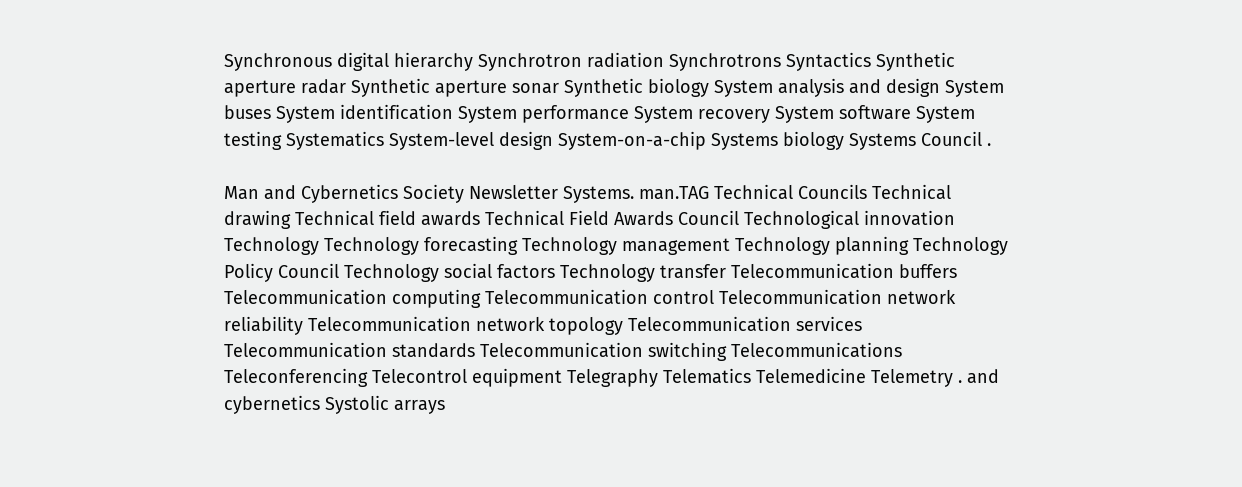Synchronous digital hierarchy Synchrotron radiation Synchrotrons Syntactics Synthetic aperture radar Synthetic aperture sonar Synthetic biology System analysis and design System buses System identification System performance System recovery System software System testing Systematics System-level design System-on-a-chip Systems biology Systems Council .

Man and Cybernetics Society Newsletter Systems. man.TAG Technical Councils Technical drawing Technical field awards Technical Field Awards Council Technological innovation Technology Technology forecasting Technology management Technology planning Technology Policy Council Technology social factors Technology transfer Telecommunication buffers Telecommunication computing Telecommunication control Telecommunication network reliability Telecommunication network topology Telecommunication services Telecommunication standards Telecommunication switching Telecommunications Teleconferencing Telecontrol equipment Telegraphy Telematics Telemedicine Telemetry . and cybernetics Systolic arrays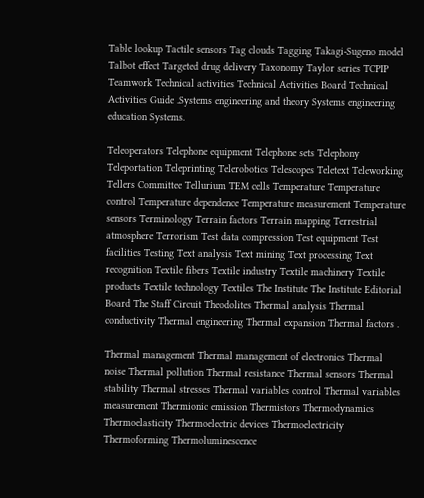Table lookup Tactile sensors Tag clouds Tagging Takagi-Sugeno model Talbot effect Targeted drug delivery Taxonomy Taylor series TCPIP Teamwork Technical activities Technical Activities Board Technical Activities Guide .Systems engineering and theory Systems engineering education Systems.

Teleoperators Telephone equipment Telephone sets Telephony Teleportation Teleprinting Telerobotics Telescopes Teletext Teleworking Tellers Committee Tellurium TEM cells Temperature Temperature control Temperature dependence Temperature measurement Temperature sensors Terminology Terrain factors Terrain mapping Terrestrial atmosphere Terrorism Test data compression Test equipment Test facilities Testing Text analysis Text mining Text processing Text recognition Textile fibers Textile industry Textile machinery Textile products Textile technology Textiles The Institute The Institute Editorial Board The Staff Circuit Theodolites Thermal analysis Thermal conductivity Thermal engineering Thermal expansion Thermal factors .

Thermal management Thermal management of electronics Thermal noise Thermal pollution Thermal resistance Thermal sensors Thermal stability Thermal stresses Thermal variables control Thermal variables measurement Thermionic emission Thermistors Thermodynamics Thermoelasticity Thermoelectric devices Thermoelectricity Thermoforming Thermoluminescence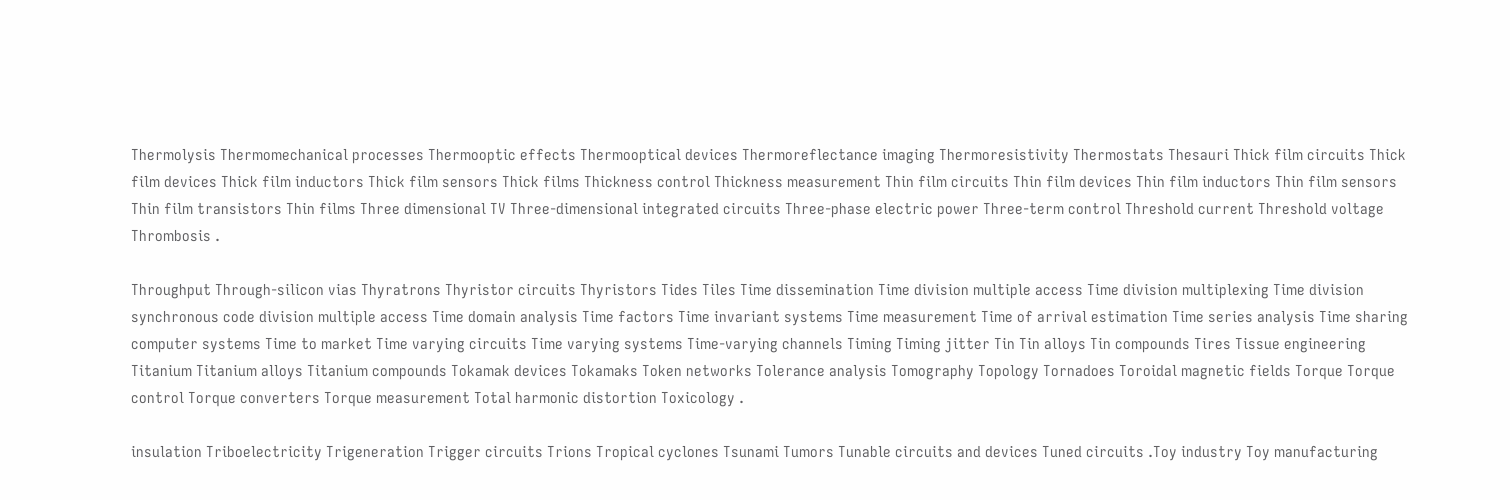Thermolysis Thermomechanical processes Thermooptic effects Thermooptical devices Thermoreflectance imaging Thermoresistivity Thermostats Thesauri Thick film circuits Thick film devices Thick film inductors Thick film sensors Thick films Thickness control Thickness measurement Thin film circuits Thin film devices Thin film inductors Thin film sensors Thin film transistors Thin films Three dimensional TV Three-dimensional integrated circuits Three-phase electric power Three-term control Threshold current Threshold voltage Thrombosis .

Throughput Through-silicon vias Thyratrons Thyristor circuits Thyristors Tides Tiles Time dissemination Time division multiple access Time division multiplexing Time division synchronous code division multiple access Time domain analysis Time factors Time invariant systems Time measurement Time of arrival estimation Time series analysis Time sharing computer systems Time to market Time varying circuits Time varying systems Time-varying channels Timing Timing jitter Tin Tin alloys Tin compounds Tires Tissue engineering Titanium Titanium alloys Titanium compounds Tokamak devices Tokamaks Token networks Tolerance analysis Tomography Topology Tornadoes Toroidal magnetic fields Torque Torque control Torque converters Torque measurement Total harmonic distortion Toxicology .

insulation Triboelectricity Trigeneration Trigger circuits Trions Tropical cyclones Tsunami Tumors Tunable circuits and devices Tuned circuits .Toy industry Toy manufacturing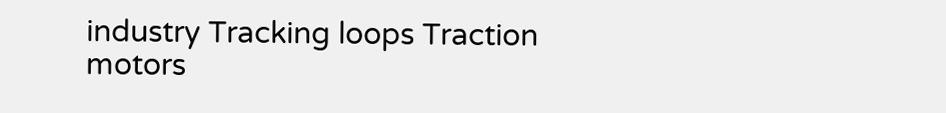industry Tracking loops Traction motors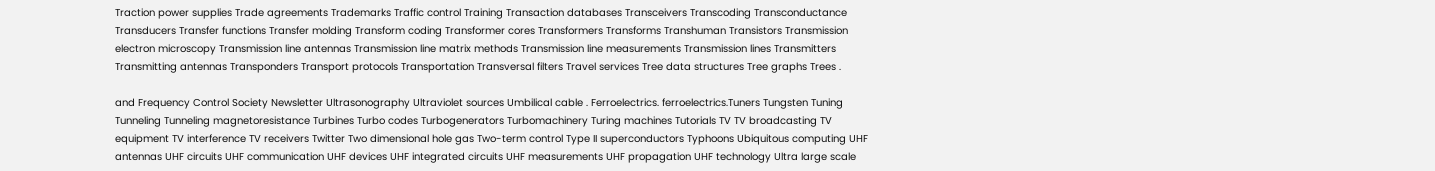Traction power supplies Trade agreements Trademarks Traffic control Training Transaction databases Transceivers Transcoding Transconductance Transducers Transfer functions Transfer molding Transform coding Transformer cores Transformers Transforms Transhuman Transistors Transmission electron microscopy Transmission line antennas Transmission line matrix methods Transmission line measurements Transmission lines Transmitters Transmitting antennas Transponders Transport protocols Transportation Transversal filters Travel services Tree data structures Tree graphs Trees .

and Frequency Control Society Newsletter Ultrasonography Ultraviolet sources Umbilical cable . Ferroelectrics. ferroelectrics.Tuners Tungsten Tuning Tunneling Tunneling magnetoresistance Turbines Turbo codes Turbogenerators Turbomachinery Turing machines Tutorials TV TV broadcasting TV equipment TV interference TV receivers Twitter Two dimensional hole gas Two-term control Type II superconductors Typhoons Ubiquitous computing UHF antennas UHF circuits UHF communication UHF devices UHF integrated circuits UHF measurements UHF propagation UHF technology Ultra large scale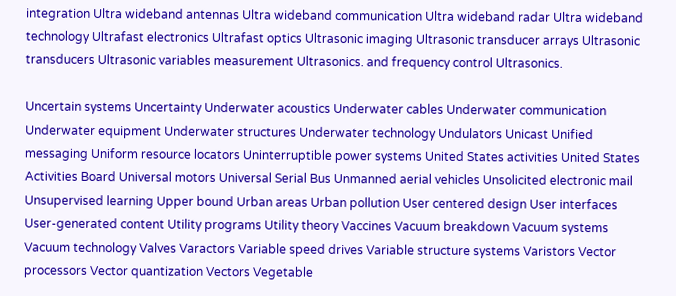integration Ultra wideband antennas Ultra wideband communication Ultra wideband radar Ultra wideband technology Ultrafast electronics Ultrafast optics Ultrasonic imaging Ultrasonic transducer arrays Ultrasonic transducers Ultrasonic variables measurement Ultrasonics. and frequency control Ultrasonics.

Uncertain systems Uncertainty Underwater acoustics Underwater cables Underwater communication Underwater equipment Underwater structures Underwater technology Undulators Unicast Unified messaging Uniform resource locators Uninterruptible power systems United States activities United States Activities Board Universal motors Universal Serial Bus Unmanned aerial vehicles Unsolicited electronic mail Unsupervised learning Upper bound Urban areas Urban pollution User centered design User interfaces User-generated content Utility programs Utility theory Vaccines Vacuum breakdown Vacuum systems Vacuum technology Valves Varactors Variable speed drives Variable structure systems Varistors Vector processors Vector quantization Vectors Vegetable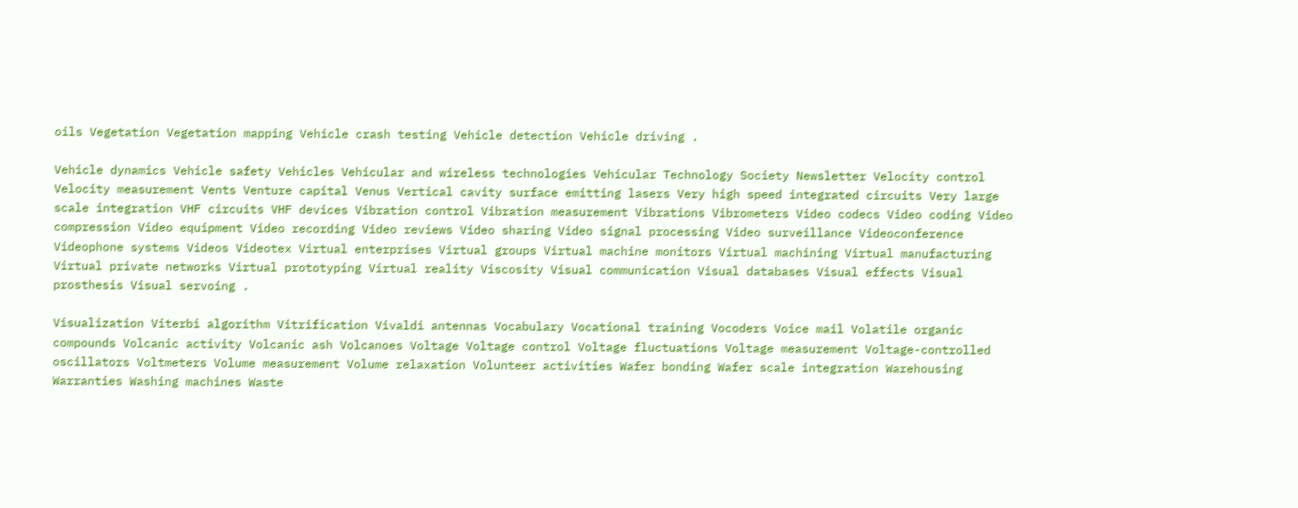oils Vegetation Vegetation mapping Vehicle crash testing Vehicle detection Vehicle driving .

Vehicle dynamics Vehicle safety Vehicles Vehicular and wireless technologies Vehicular Technology Society Newsletter Velocity control Velocity measurement Vents Venture capital Venus Vertical cavity surface emitting lasers Very high speed integrated circuits Very large scale integration VHF circuits VHF devices Vibration control Vibration measurement Vibrations Vibrometers Video codecs Video coding Video compression Video equipment Video recording Video reviews Video sharing Video signal processing Video surveillance Videoconference Videophone systems Videos Videotex Virtual enterprises Virtual groups Virtual machine monitors Virtual machining Virtual manufacturing Virtual private networks Virtual prototyping Virtual reality Viscosity Visual communication Visual databases Visual effects Visual prosthesis Visual servoing .

Visualization Viterbi algorithm Vitrification Vivaldi antennas Vocabulary Vocational training Vocoders Voice mail Volatile organic compounds Volcanic activity Volcanic ash Volcanoes Voltage Voltage control Voltage fluctuations Voltage measurement Voltage-controlled oscillators Voltmeters Volume measurement Volume relaxation Volunteer activities Wafer bonding Wafer scale integration Warehousing Warranties Washing machines Waste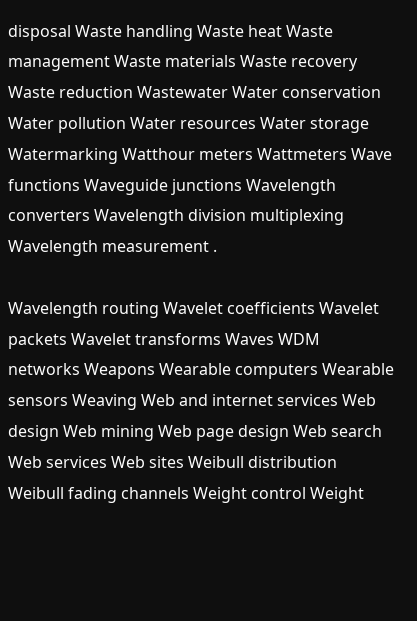disposal Waste handling Waste heat Waste management Waste materials Waste recovery Waste reduction Wastewater Water conservation Water pollution Water resources Water storage Watermarking Watthour meters Wattmeters Wave functions Waveguide junctions Wavelength converters Wavelength division multiplexing Wavelength measurement .

Wavelength routing Wavelet coefficients Wavelet packets Wavelet transforms Waves WDM networks Weapons Wearable computers Wearable sensors Weaving Web and internet services Web design Web mining Web page design Web search Web services Web sites Weibull distribution Weibull fading channels Weight control Weight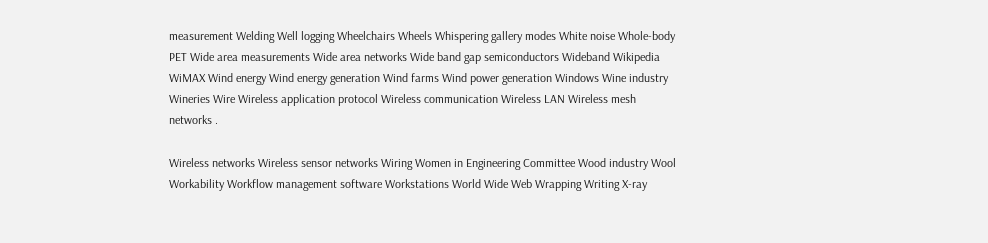measurement Welding Well logging Wheelchairs Wheels Whispering gallery modes White noise Whole-body PET Wide area measurements Wide area networks Wide band gap semiconductors Wideband Wikipedia WiMAX Wind energy Wind energy generation Wind farms Wind power generation Windows Wine industry Wineries Wire Wireless application protocol Wireless communication Wireless LAN Wireless mesh networks .

Wireless networks Wireless sensor networks Wiring Women in Engineering Committee Wood industry Wool Workability Workflow management software Workstations World Wide Web Wrapping Writing X-ray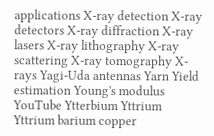applications X-ray detection X-ray detectors X-ray diffraction X-ray lasers X-ray lithography X-ray scattering X-ray tomography X-rays Yagi-Uda antennas Yarn Yield estimation Young's modulus YouTube Ytterbium Yttrium Yttrium barium copper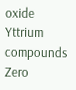oxide Yttrium compounds Zero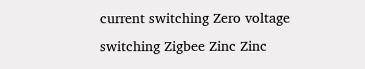current switching Zero voltage switching Zigbee Zinc Zinc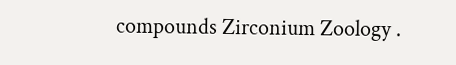compounds Zirconium Zoology .